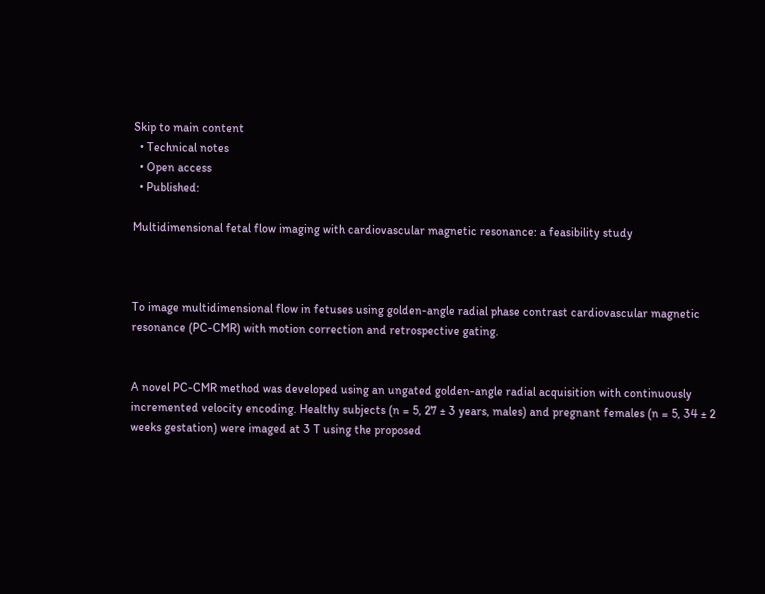Skip to main content
  • Technical notes
  • Open access
  • Published:

Multidimensional fetal flow imaging with cardiovascular magnetic resonance: a feasibility study



To image multidimensional flow in fetuses using golden-angle radial phase contrast cardiovascular magnetic resonance (PC-CMR) with motion correction and retrospective gating.


A novel PC-CMR method was developed using an ungated golden-angle radial acquisition with continuously incremented velocity encoding. Healthy subjects (n = 5, 27 ± 3 years, males) and pregnant females (n = 5, 34 ± 2 weeks gestation) were imaged at 3 T using the proposed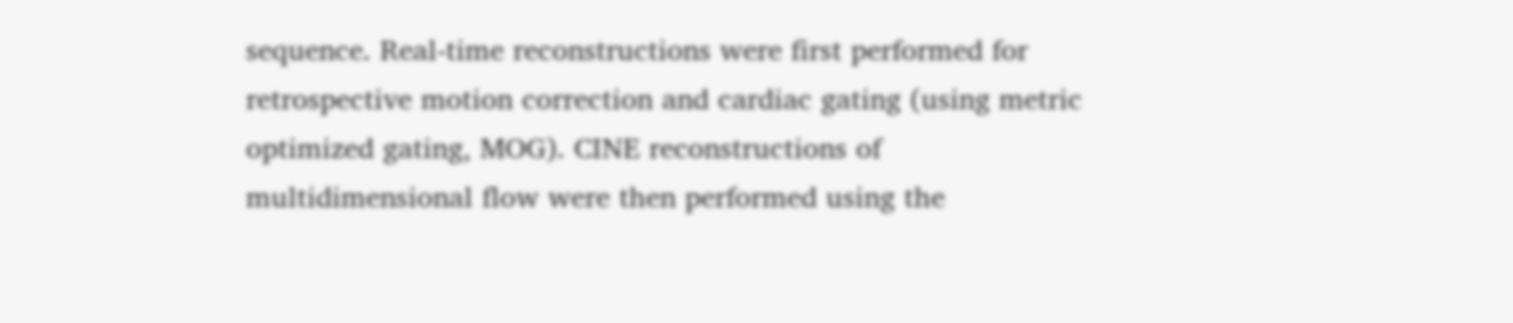sequence. Real-time reconstructions were first performed for retrospective motion correction and cardiac gating (using metric optimized gating, MOG). CINE reconstructions of multidimensional flow were then performed using the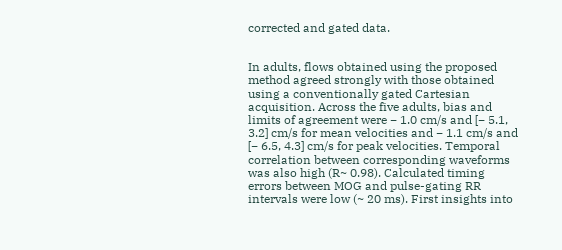corrected and gated data.


In adults, flows obtained using the proposed method agreed strongly with those obtained using a conventionally gated Cartesian acquisition. Across the five adults, bias and limits of agreement were − 1.0 cm/s and [− 5.1, 3.2] cm/s for mean velocities and − 1.1 cm/s and [− 6.5, 4.3] cm/s for peak velocities. Temporal correlation between corresponding waveforms was also high (R~ 0.98). Calculated timing errors between MOG and pulse-gating RR intervals were low (~ 20 ms). First insights into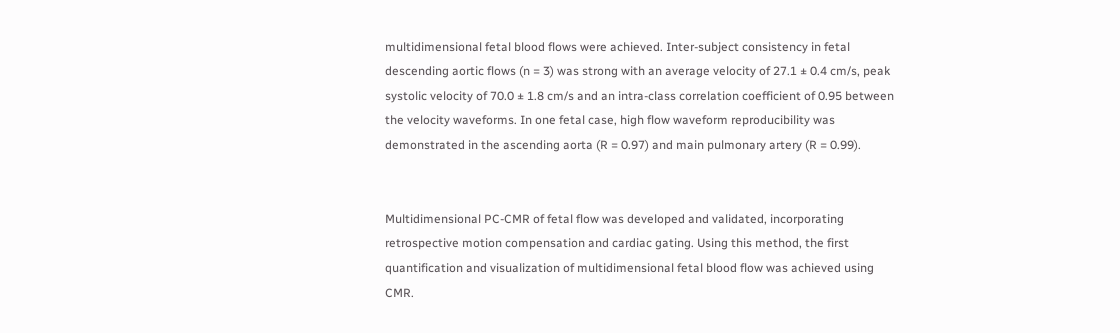multidimensional fetal blood flows were achieved. Inter-subject consistency in fetal descending aortic flows (n = 3) was strong with an average velocity of 27.1 ± 0.4 cm/s, peak systolic velocity of 70.0 ± 1.8 cm/s and an intra-class correlation coefficient of 0.95 between the velocity waveforms. In one fetal case, high flow waveform reproducibility was demonstrated in the ascending aorta (R = 0.97) and main pulmonary artery (R = 0.99).


Multidimensional PC-CMR of fetal flow was developed and validated, incorporating retrospective motion compensation and cardiac gating. Using this method, the first quantification and visualization of multidimensional fetal blood flow was achieved using CMR.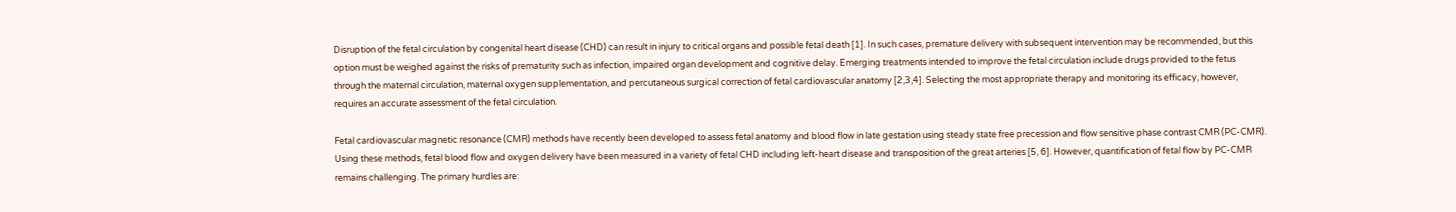Disruption of the fetal circulation by congenital heart disease (CHD) can result in injury to critical organs and possible fetal death [1]. In such cases, premature delivery with subsequent intervention may be recommended, but this option must be weighed against the risks of prematurity such as infection, impaired organ development and cognitive delay. Emerging treatments intended to improve the fetal circulation include drugs provided to the fetus through the maternal circulation, maternal oxygen supplementation, and percutaneous surgical correction of fetal cardiovascular anatomy [2,3,4]. Selecting the most appropriate therapy and monitoring its efficacy, however, requires an accurate assessment of the fetal circulation.

Fetal cardiovascular magnetic resonance (CMR) methods have recently been developed to assess fetal anatomy and blood flow in late gestation using steady state free precession and flow sensitive phase contrast CMR (PC-CMR). Using these methods, fetal blood flow and oxygen delivery have been measured in a variety of fetal CHD including left-heart disease and transposition of the great arteries [5, 6]. However, quantification of fetal flow by PC-CMR remains challenging. The primary hurdles are: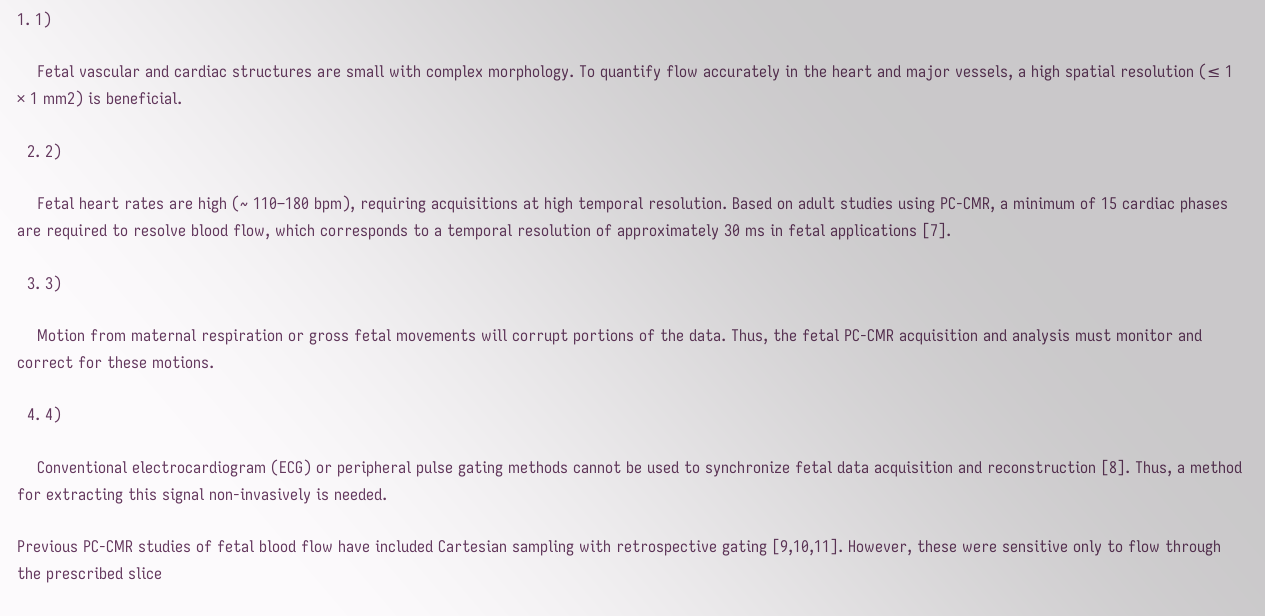1. 1)

    Fetal vascular and cardiac structures are small with complex morphology. To quantify flow accurately in the heart and major vessels, a high spatial resolution (≤ 1 × 1 mm2) is beneficial.

  2. 2)

    Fetal heart rates are high (~ 110–180 bpm), requiring acquisitions at high temporal resolution. Based on adult studies using PC-CMR, a minimum of 15 cardiac phases are required to resolve blood flow, which corresponds to a temporal resolution of approximately 30 ms in fetal applications [7].

  3. 3)

    Motion from maternal respiration or gross fetal movements will corrupt portions of the data. Thus, the fetal PC-CMR acquisition and analysis must monitor and correct for these motions.

  4. 4)

    Conventional electrocardiogram (ECG) or peripheral pulse gating methods cannot be used to synchronize fetal data acquisition and reconstruction [8]. Thus, a method for extracting this signal non-invasively is needed.

Previous PC-CMR studies of fetal blood flow have included Cartesian sampling with retrospective gating [9,10,11]. However, these were sensitive only to flow through the prescribed slice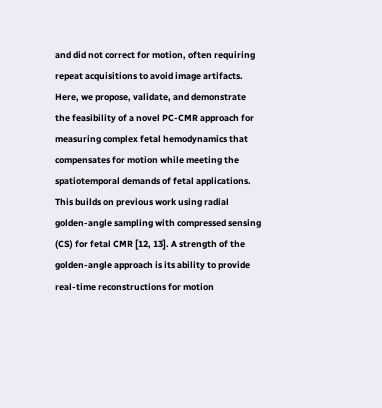and did not correct for motion, often requiring repeat acquisitions to avoid image artifacts. Here, we propose, validate, and demonstrate the feasibility of a novel PC-CMR approach for measuring complex fetal hemodynamics that compensates for motion while meeting the spatiotemporal demands of fetal applications. This builds on previous work using radial golden-angle sampling with compressed sensing (CS) for fetal CMR [12, 13]. A strength of the golden-angle approach is its ability to provide real-time reconstructions for motion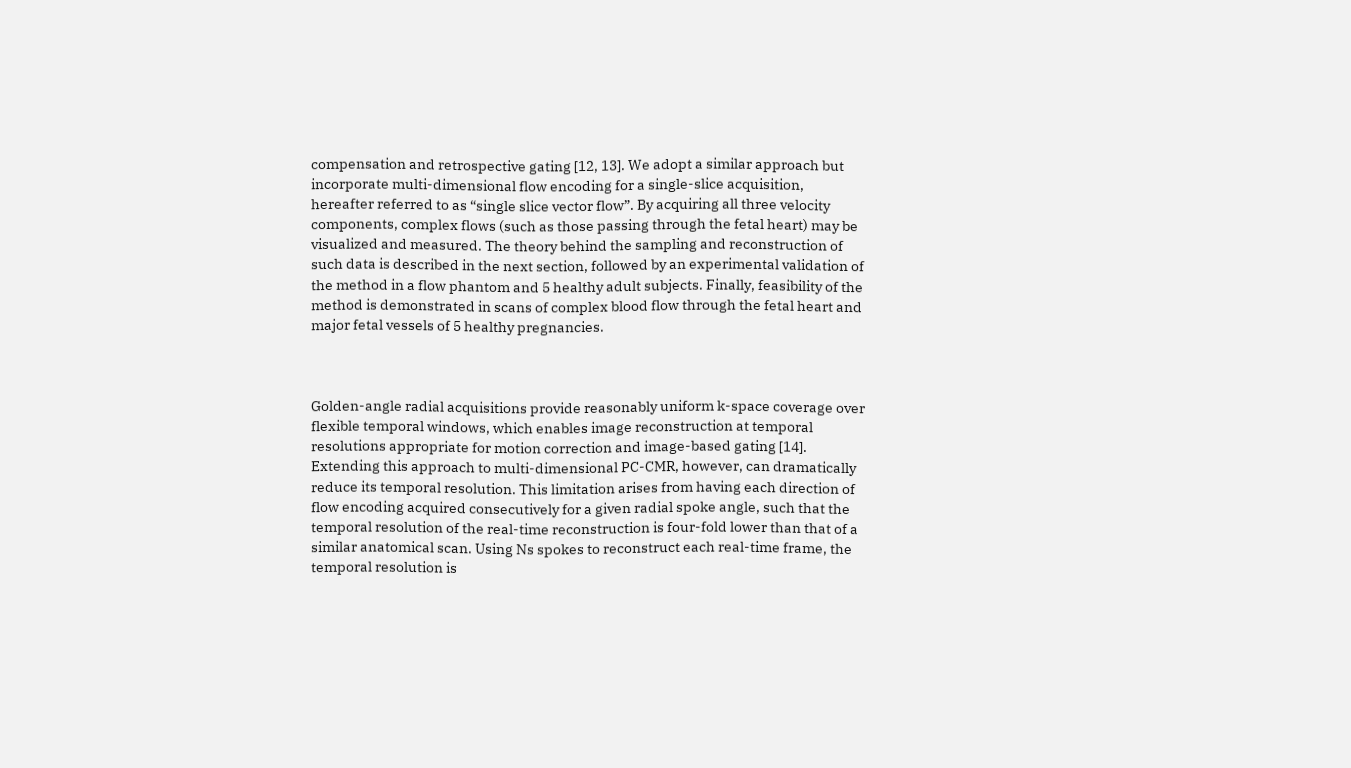compensation and retrospective gating [12, 13]. We adopt a similar approach but incorporate multi-dimensional flow encoding for a single-slice acquisition, hereafter referred to as “single slice vector flow”. By acquiring all three velocity components, complex flows (such as those passing through the fetal heart) may be visualized and measured. The theory behind the sampling and reconstruction of such data is described in the next section, followed by an experimental validation of the method in a flow phantom and 5 healthy adult subjects. Finally, feasibility of the method is demonstrated in scans of complex blood flow through the fetal heart and major fetal vessels of 5 healthy pregnancies.



Golden-angle radial acquisitions provide reasonably uniform k-space coverage over flexible temporal windows, which enables image reconstruction at temporal resolutions appropriate for motion correction and image-based gating [14]. Extending this approach to multi-dimensional PC-CMR, however, can dramatically reduce its temporal resolution. This limitation arises from having each direction of flow encoding acquired consecutively for a given radial spoke angle, such that the temporal resolution of the real-time reconstruction is four-fold lower than that of a similar anatomical scan. Using Ns spokes to reconstruct each real-time frame, the temporal resolution is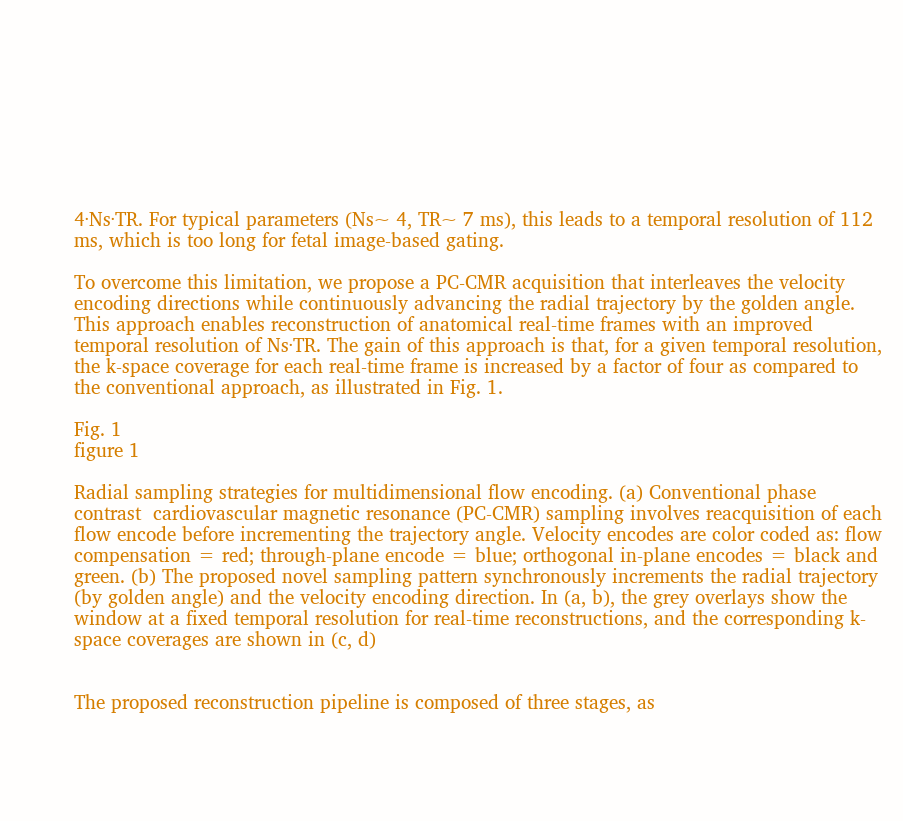4·Ns·TR. For typical parameters (Ns~ 4, TR~ 7 ms), this leads to a temporal resolution of 112 ms, which is too long for fetal image-based gating.

To overcome this limitation, we propose a PC-CMR acquisition that interleaves the velocity encoding directions while continuously advancing the radial trajectory by the golden angle. This approach enables reconstruction of anatomical real-time frames with an improved temporal resolution of Ns·TR. The gain of this approach is that, for a given temporal resolution, the k-space coverage for each real-time frame is increased by a factor of four as compared to the conventional approach, as illustrated in Fig. 1.

Fig. 1
figure 1

Radial sampling strategies for multidimensional flow encoding. (a) Conventional phase contrast  cardiovascular magnetic resonance (PC-CMR) sampling involves reacquisition of each flow encode before incrementing the trajectory angle. Velocity encodes are color coded as: flow compensation = red; through-plane encode = blue; orthogonal in-plane encodes = black and green. (b) The proposed novel sampling pattern synchronously increments the radial trajectory (by golden angle) and the velocity encoding direction. In (a, b), the grey overlays show the window at a fixed temporal resolution for real-time reconstructions, and the corresponding k-space coverages are shown in (c, d)


The proposed reconstruction pipeline is composed of three stages, as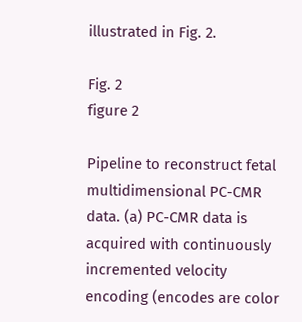illustrated in Fig. 2.

Fig. 2
figure 2

Pipeline to reconstruct fetal multidimensional PC-CMR data. (a) PC-CMR data is acquired with continuously incremented velocity encoding (encodes are color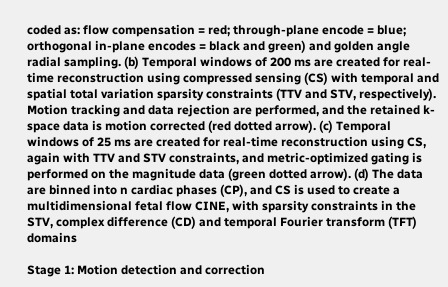coded as: flow compensation = red; through-plane encode = blue; orthogonal in-plane encodes = black and green) and golden angle radial sampling. (b) Temporal windows of 200 ms are created for real-time reconstruction using compressed sensing (CS) with temporal and spatial total variation sparsity constraints (TTV and STV, respectively). Motion tracking and data rejection are performed, and the retained k-space data is motion corrected (red dotted arrow). (c) Temporal windows of 25 ms are created for real-time reconstruction using CS, again with TTV and STV constraints, and metric-optimized gating is performed on the magnitude data (green dotted arrow). (d) The data are binned into n cardiac phases (CP), and CS is used to create a multidimensional fetal flow CINE, with sparsity constraints in the STV, complex difference (CD) and temporal Fourier transform (TFT) domains

Stage 1: Motion detection and correction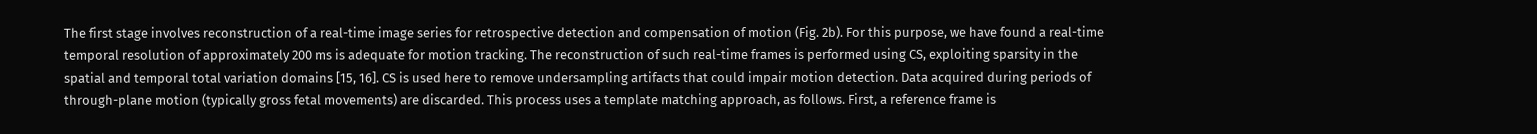The first stage involves reconstruction of a real-time image series for retrospective detection and compensation of motion (Fig. 2b). For this purpose, we have found a real-time temporal resolution of approximately 200 ms is adequate for motion tracking. The reconstruction of such real-time frames is performed using CS, exploiting sparsity in the spatial and temporal total variation domains [15, 16]. CS is used here to remove undersampling artifacts that could impair motion detection. Data acquired during periods of through-plane motion (typically gross fetal movements) are discarded. This process uses a template matching approach, as follows. First, a reference frame is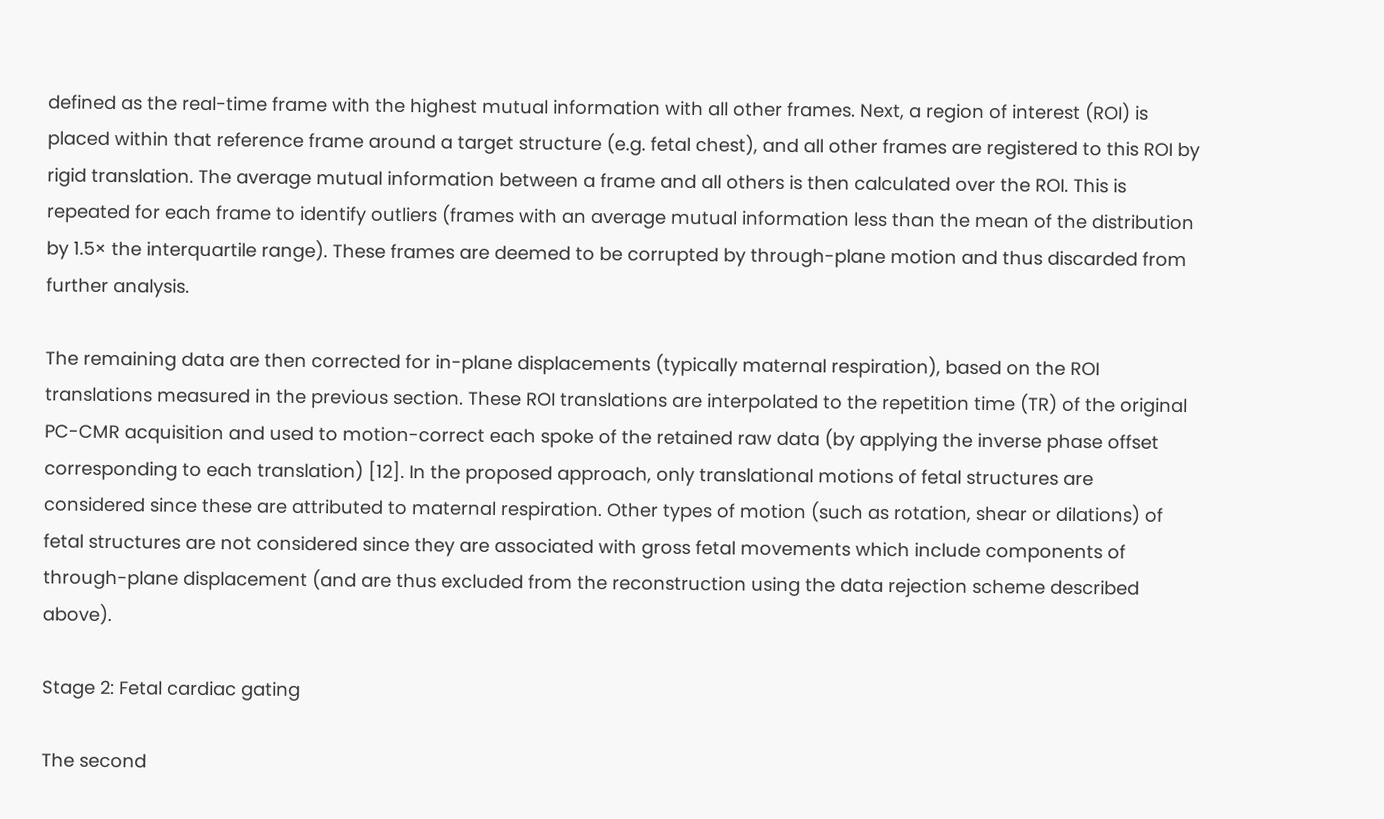defined as the real-time frame with the highest mutual information with all other frames. Next, a region of interest (ROI) is placed within that reference frame around a target structure (e.g. fetal chest), and all other frames are registered to this ROI by rigid translation. The average mutual information between a frame and all others is then calculated over the ROI. This is repeated for each frame to identify outliers (frames with an average mutual information less than the mean of the distribution by 1.5× the interquartile range). These frames are deemed to be corrupted by through-plane motion and thus discarded from further analysis.

The remaining data are then corrected for in-plane displacements (typically maternal respiration), based on the ROI translations measured in the previous section. These ROI translations are interpolated to the repetition time (TR) of the original PC-CMR acquisition and used to motion-correct each spoke of the retained raw data (by applying the inverse phase offset corresponding to each translation) [12]. In the proposed approach, only translational motions of fetal structures are considered since these are attributed to maternal respiration. Other types of motion (such as rotation, shear or dilations) of fetal structures are not considered since they are associated with gross fetal movements which include components of through-plane displacement (and are thus excluded from the reconstruction using the data rejection scheme described above).

Stage 2: Fetal cardiac gating

The second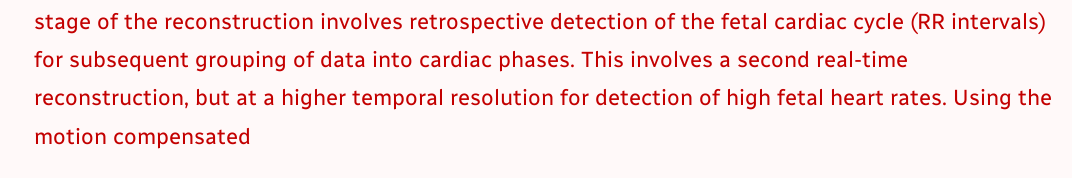stage of the reconstruction involves retrospective detection of the fetal cardiac cycle (RR intervals) for subsequent grouping of data into cardiac phases. This involves a second real-time reconstruction, but at a higher temporal resolution for detection of high fetal heart rates. Using the motion compensated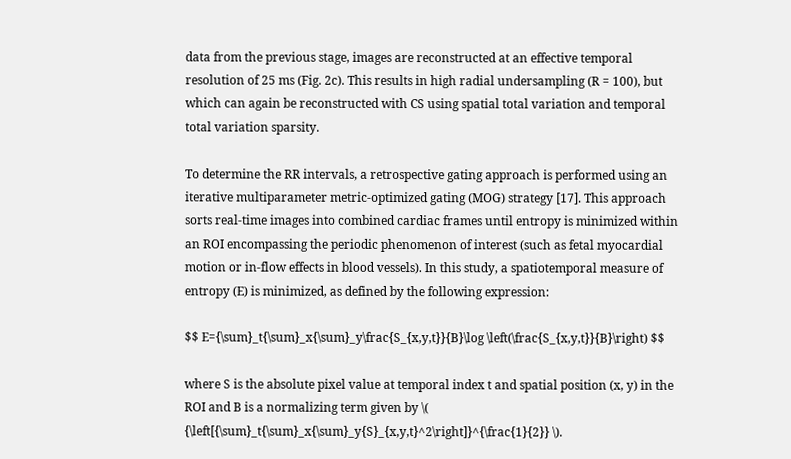data from the previous stage, images are reconstructed at an effective temporal resolution of 25 ms (Fig. 2c). This results in high radial undersampling (R = 100), but which can again be reconstructed with CS using spatial total variation and temporal total variation sparsity.

To determine the RR intervals, a retrospective gating approach is performed using an iterative multiparameter metric-optimized gating (MOG) strategy [17]. This approach sorts real-time images into combined cardiac frames until entropy is minimized within an ROI encompassing the periodic phenomenon of interest (such as fetal myocardial motion or in-flow effects in blood vessels). In this study, a spatiotemporal measure of entropy (E) is minimized, as defined by the following expression:

$$ E={\sum}_t{\sum}_x{\sum}_y\frac{S_{x,y,t}}{B}\log \left(\frac{S_{x,y,t}}{B}\right) $$

where S is the absolute pixel value at temporal index t and spatial position (x, y) in the ROI and B is a normalizing term given by \( {\left[{\sum}_t{\sum}_x{\sum}_y{S}_{x,y,t}^2\right]}^{\frac{1}{2}} \).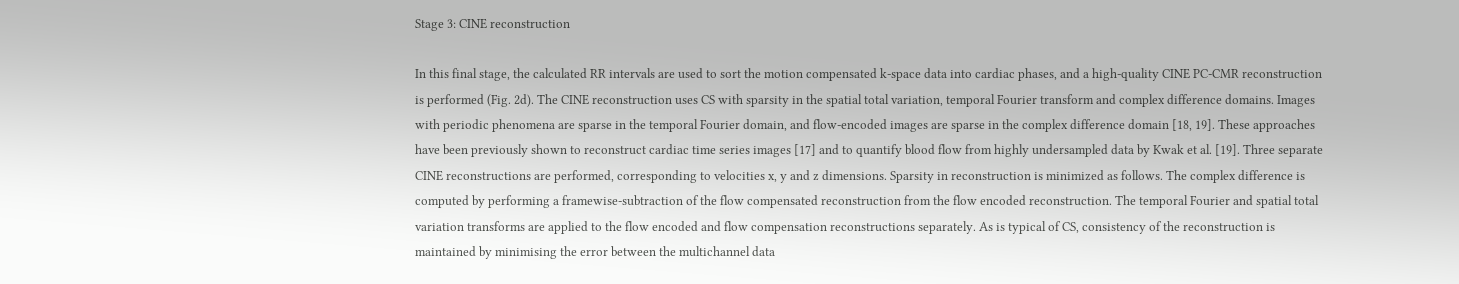Stage 3: CINE reconstruction

In this final stage, the calculated RR intervals are used to sort the motion compensated k-space data into cardiac phases, and a high-quality CINE PC-CMR reconstruction is performed (Fig. 2d). The CINE reconstruction uses CS with sparsity in the spatial total variation, temporal Fourier transform and complex difference domains. Images with periodic phenomena are sparse in the temporal Fourier domain, and flow-encoded images are sparse in the complex difference domain [18, 19]. These approaches have been previously shown to reconstruct cardiac time series images [17] and to quantify blood flow from highly undersampled data by Kwak et al. [19]. Three separate CINE reconstructions are performed, corresponding to velocities x, y and z dimensions. Sparsity in reconstruction is minimized as follows. The complex difference is computed by performing a framewise-subtraction of the flow compensated reconstruction from the flow encoded reconstruction. The temporal Fourier and spatial total variation transforms are applied to the flow encoded and flow compensation reconstructions separately. As is typical of CS, consistency of the reconstruction is maintained by minimising the error between the multichannel data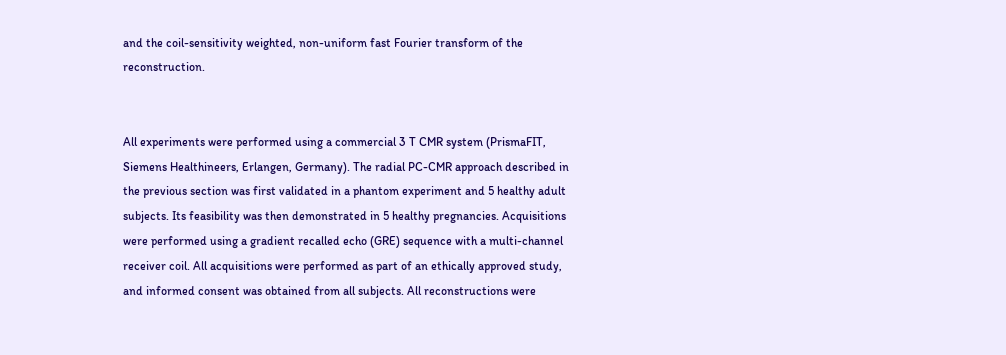and the coil-sensitivity weighted, non-uniform fast Fourier transform of the reconstruction.


All experiments were performed using a commercial 3 T CMR system (PrismaFIT, Siemens Healthineers, Erlangen, Germany). The radial PC-CMR approach described in the previous section was first validated in a phantom experiment and 5 healthy adult subjects. Its feasibility was then demonstrated in 5 healthy pregnancies. Acquisitions were performed using a gradient recalled echo (GRE) sequence with a multi-channel receiver coil. All acquisitions were performed as part of an ethically approved study, and informed consent was obtained from all subjects. All reconstructions were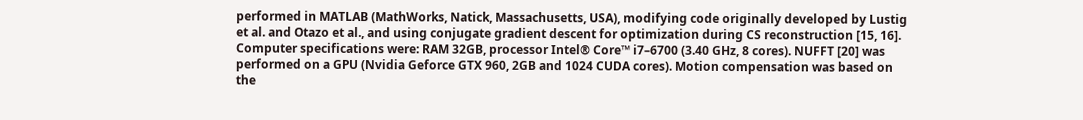performed in MATLAB (MathWorks, Natick, Massachusetts, USA), modifying code originally developed by Lustig et al. and Otazo et al., and using conjugate gradient descent for optimization during CS reconstruction [15, 16]. Computer specifications were: RAM 32GB, processor Intel® Core™ i7–6700 (3.40 GHz, 8 cores). NUFFT [20] was performed on a GPU (Nvidia Geforce GTX 960, 2GB and 1024 CUDA cores). Motion compensation was based on the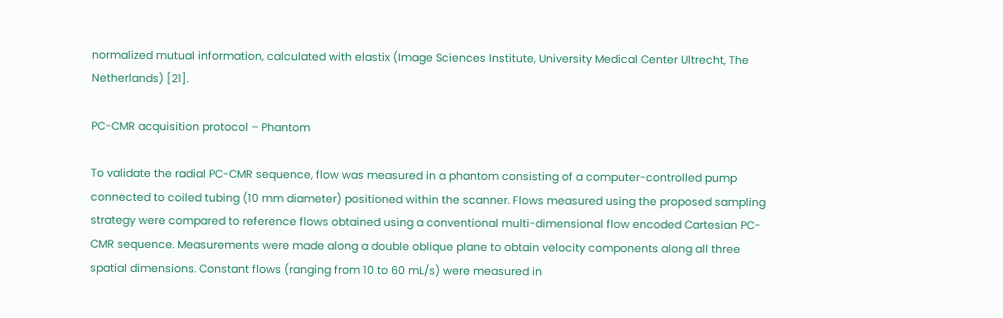normalized mutual information, calculated with elastix (Image Sciences Institute, University Medical Center Ultrecht, The Netherlands) [21].

PC-CMR acquisition protocol – Phantom

To validate the radial PC-CMR sequence, flow was measured in a phantom consisting of a computer-controlled pump connected to coiled tubing (10 mm diameter) positioned within the scanner. Flows measured using the proposed sampling strategy were compared to reference flows obtained using a conventional multi-dimensional flow encoded Cartesian PC-CMR sequence. Measurements were made along a double oblique plane to obtain velocity components along all three spatial dimensions. Constant flows (ranging from 10 to 60 mL/s) were measured in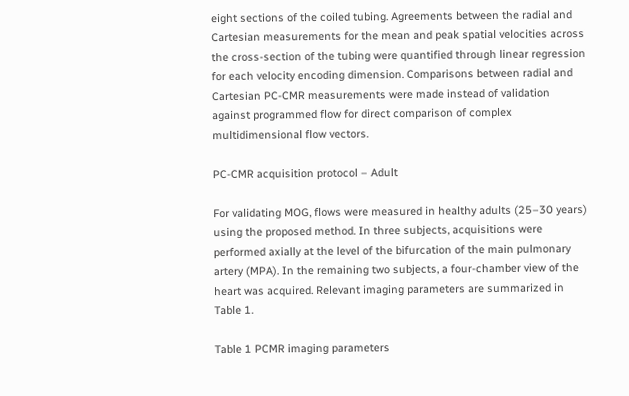eight sections of the coiled tubing. Agreements between the radial and Cartesian measurements for the mean and peak spatial velocities across the cross-section of the tubing were quantified through linear regression for each velocity encoding dimension. Comparisons between radial and Cartesian PC-CMR measurements were made instead of validation against programmed flow for direct comparison of complex multidimensional flow vectors.

PC-CMR acquisition protocol – Adult

For validating MOG, flows were measured in healthy adults (25–30 years) using the proposed method. In three subjects, acquisitions were performed axially at the level of the bifurcation of the main pulmonary artery (MPA). In the remaining two subjects, a four-chamber view of the heart was acquired. Relevant imaging parameters are summarized in Table 1.

Table 1 PCMR imaging parameters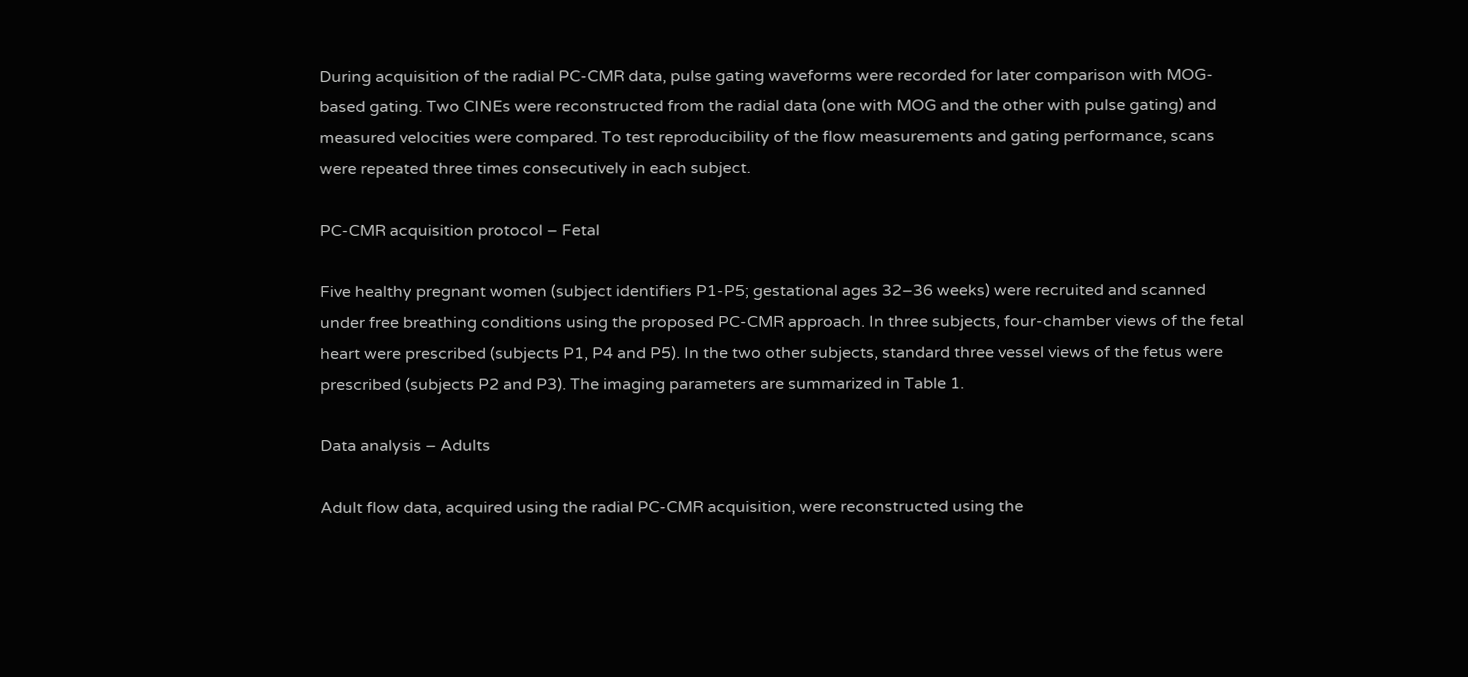During acquisition of the radial PC-CMR data, pulse gating waveforms were recorded for later comparison with MOG-based gating. Two CINEs were reconstructed from the radial data (one with MOG and the other with pulse gating) and measured velocities were compared. To test reproducibility of the flow measurements and gating performance, scans were repeated three times consecutively in each subject.

PC-CMR acquisition protocol – Fetal

Five healthy pregnant women (subject identifiers P1-P5; gestational ages 32–36 weeks) were recruited and scanned under free breathing conditions using the proposed PC-CMR approach. In three subjects, four-chamber views of the fetal heart were prescribed (subjects P1, P4 and P5). In the two other subjects, standard three vessel views of the fetus were prescribed (subjects P2 and P3). The imaging parameters are summarized in Table 1.

Data analysis – Adults

Adult flow data, acquired using the radial PC-CMR acquisition, were reconstructed using the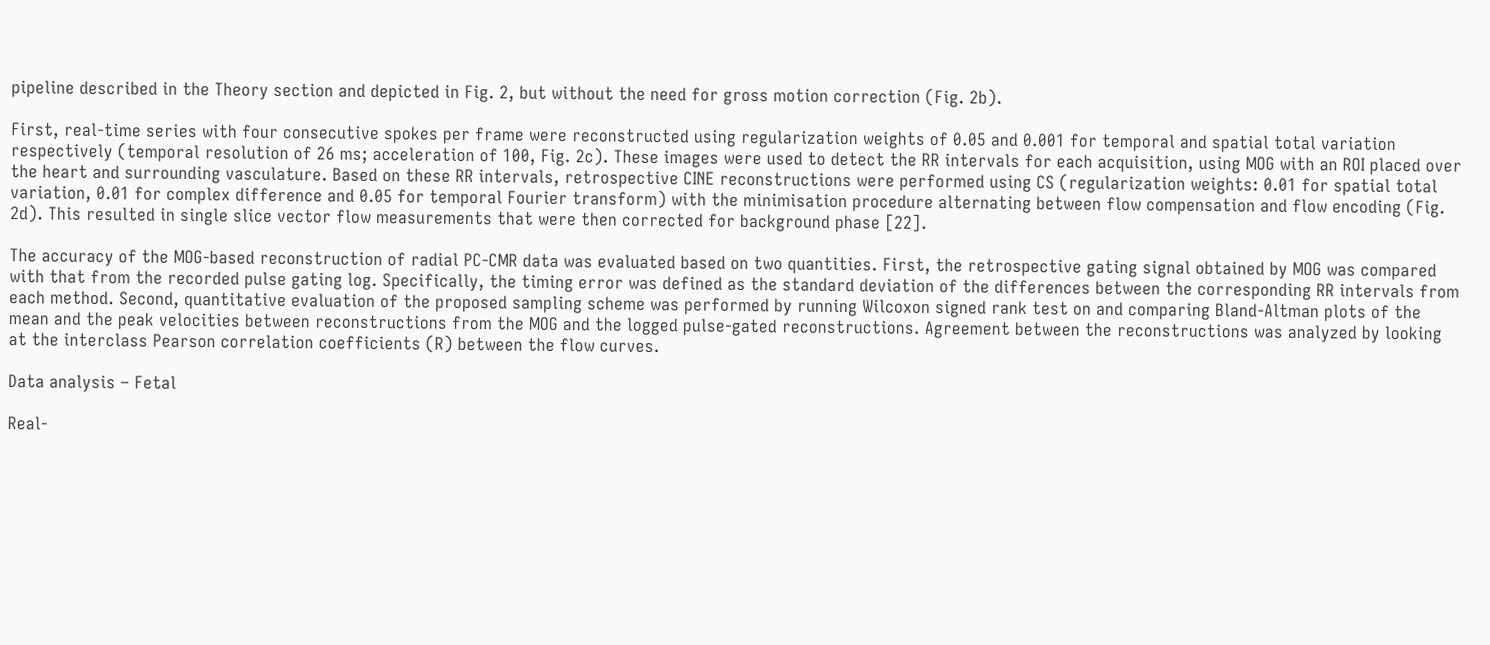pipeline described in the Theory section and depicted in Fig. 2, but without the need for gross motion correction (Fig. 2b).

First, real-time series with four consecutive spokes per frame were reconstructed using regularization weights of 0.05 and 0.001 for temporal and spatial total variation respectively (temporal resolution of 26 ms; acceleration of 100, Fig. 2c). These images were used to detect the RR intervals for each acquisition, using MOG with an ROI placed over the heart and surrounding vasculature. Based on these RR intervals, retrospective CINE reconstructions were performed using CS (regularization weights: 0.01 for spatial total variation, 0.01 for complex difference and 0.05 for temporal Fourier transform) with the minimisation procedure alternating between flow compensation and flow encoding (Fig. 2d). This resulted in single slice vector flow measurements that were then corrected for background phase [22].

The accuracy of the MOG-based reconstruction of radial PC-CMR data was evaluated based on two quantities. First, the retrospective gating signal obtained by MOG was compared with that from the recorded pulse gating log. Specifically, the timing error was defined as the standard deviation of the differences between the corresponding RR intervals from each method. Second, quantitative evaluation of the proposed sampling scheme was performed by running Wilcoxon signed rank test on and comparing Bland-Altman plots of the mean and the peak velocities between reconstructions from the MOG and the logged pulse-gated reconstructions. Agreement between the reconstructions was analyzed by looking at the interclass Pearson correlation coefficients (R) between the flow curves.

Data analysis – Fetal

Real-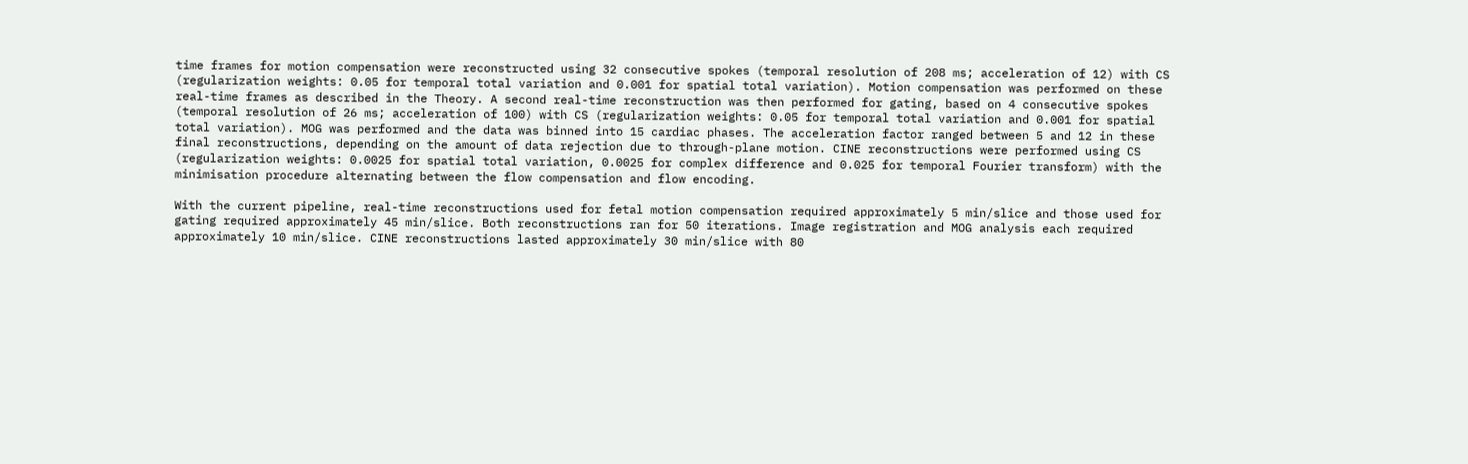time frames for motion compensation were reconstructed using 32 consecutive spokes (temporal resolution of 208 ms; acceleration of 12) with CS (regularization weights: 0.05 for temporal total variation and 0.001 for spatial total variation). Motion compensation was performed on these real-time frames as described in the Theory. A second real-time reconstruction was then performed for gating, based on 4 consecutive spokes (temporal resolution of 26 ms; acceleration of 100) with CS (regularization weights: 0.05 for temporal total variation and 0.001 for spatial total variation). MOG was performed and the data was binned into 15 cardiac phases. The acceleration factor ranged between 5 and 12 in these final reconstructions, depending on the amount of data rejection due to through-plane motion. CINE reconstructions were performed using CS (regularization weights: 0.0025 for spatial total variation, 0.0025 for complex difference and 0.025 for temporal Fourier transform) with the minimisation procedure alternating between the flow compensation and flow encoding.

With the current pipeline, real-time reconstructions used for fetal motion compensation required approximately 5 min/slice and those used for gating required approximately 45 min/slice. Both reconstructions ran for 50 iterations. Image registration and MOG analysis each required approximately 10 min/slice. CINE reconstructions lasted approximately 30 min/slice with 80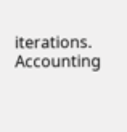iterations. Accounting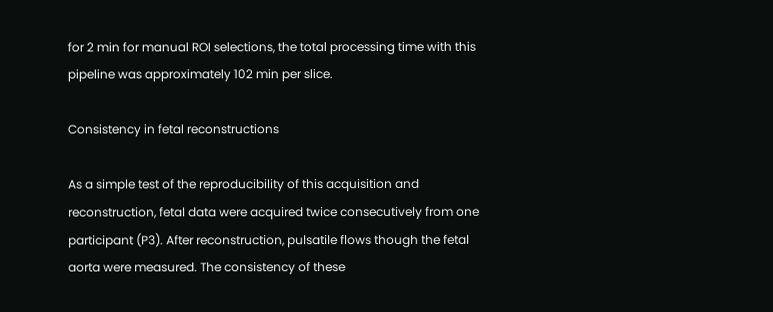for 2 min for manual ROI selections, the total processing time with this pipeline was approximately 102 min per slice.

Consistency in fetal reconstructions

As a simple test of the reproducibility of this acquisition and reconstruction, fetal data were acquired twice consecutively from one participant (P3). After reconstruction, pulsatile flows though the fetal aorta were measured. The consistency of these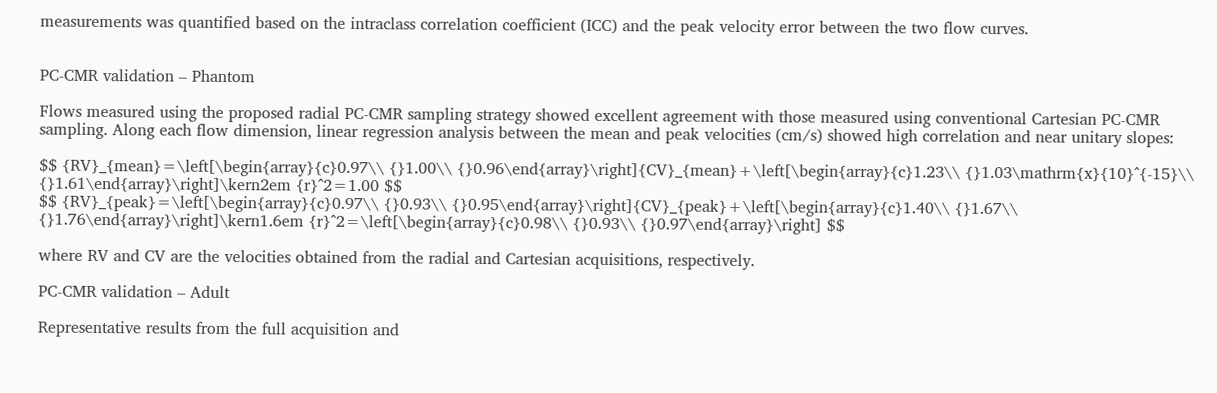measurements was quantified based on the intraclass correlation coefficient (ICC) and the peak velocity error between the two flow curves.


PC-CMR validation – Phantom

Flows measured using the proposed radial PC-CMR sampling strategy showed excellent agreement with those measured using conventional Cartesian PC-CMR sampling. Along each flow dimension, linear regression analysis between the mean and peak velocities (cm/s) showed high correlation and near unitary slopes:

$$ {RV}_{mean}=\left[\begin{array}{c}0.97\\ {}1.00\\ {}0.96\end{array}\right]{CV}_{mean}+\left[\begin{array}{c}1.23\\ {}1.03\mathrm{x}{10}^{-15}\\ {}1.61\end{array}\right]\kern2em {r}^2=1.00 $$
$$ {RV}_{peak}=\left[\begin{array}{c}0.97\\ {}0.93\\ {}0.95\end{array}\right]{CV}_{peak}+\left[\begin{array}{c}1.40\\ {}1.67\\ {}1.76\end{array}\right]\kern1.6em {r}^2=\left[\begin{array}{c}0.98\\ {}0.93\\ {}0.97\end{array}\right] $$

where RV and CV are the velocities obtained from the radial and Cartesian acquisitions, respectively.

PC-CMR validation – Adult

Representative results from the full acquisition and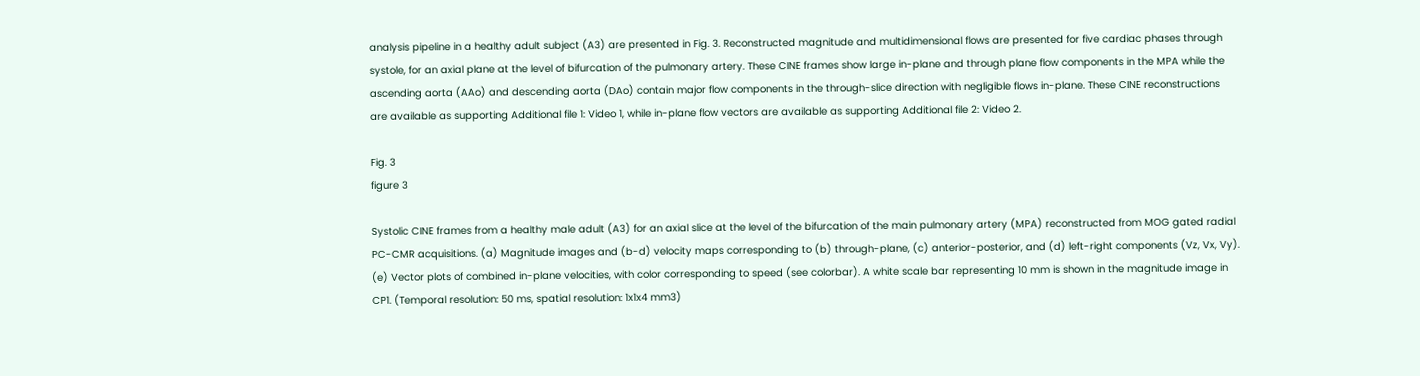analysis pipeline in a healthy adult subject (A3) are presented in Fig. 3. Reconstructed magnitude and multidimensional flows are presented for five cardiac phases through systole, for an axial plane at the level of bifurcation of the pulmonary artery. These CINE frames show large in-plane and through plane flow components in the MPA while the ascending aorta (AAo) and descending aorta (DAo) contain major flow components in the through-slice direction with negligible flows in-plane. These CINE reconstructions are available as supporting Additional file 1: Video 1, while in-plane flow vectors are available as supporting Additional file 2: Video 2.

Fig. 3
figure 3

Systolic CINE frames from a healthy male adult (A3) for an axial slice at the level of the bifurcation of the main pulmonary artery (MPA) reconstructed from MOG gated radial PC-CMR acquisitions. (a) Magnitude images and (b-d) velocity maps corresponding to (b) through-plane, (c) anterior-posterior, and (d) left-right components (Vz, Vx, Vy). (e) Vector plots of combined in-plane velocities, with color corresponding to speed (see colorbar). A white scale bar representing 10 mm is shown in the magnitude image in CP1. (Temporal resolution: 50 ms, spatial resolution: 1x1x4 mm3)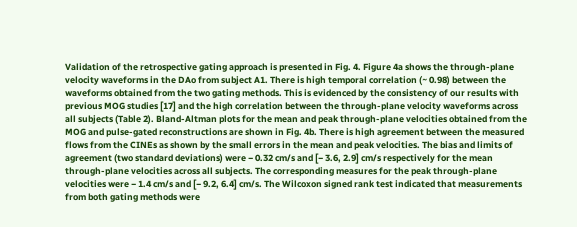Validation of the retrospective gating approach is presented in Fig. 4. Figure 4a shows the through-plane velocity waveforms in the DAo from subject A1. There is high temporal correlation (~ 0.98) between the waveforms obtained from the two gating methods. This is evidenced by the consistency of our results with previous MOG studies [17] and the high correlation between the through-plane velocity waveforms across all subjects (Table 2). Bland-Altman plots for the mean and peak through-plane velocities obtained from the MOG and pulse-gated reconstructions are shown in Fig. 4b. There is high agreement between the measured flows from the CINEs as shown by the small errors in the mean and peak velocities. The bias and limits of agreement (two standard deviations) were − 0.32 cm/s and [− 3.6, 2.9] cm/s respectively for the mean through-plane velocities across all subjects. The corresponding measures for the peak through-plane velocities were − 1.4 cm/s and [− 9.2, 6.4] cm/s. The Wilcoxon signed rank test indicated that measurements from both gating methods were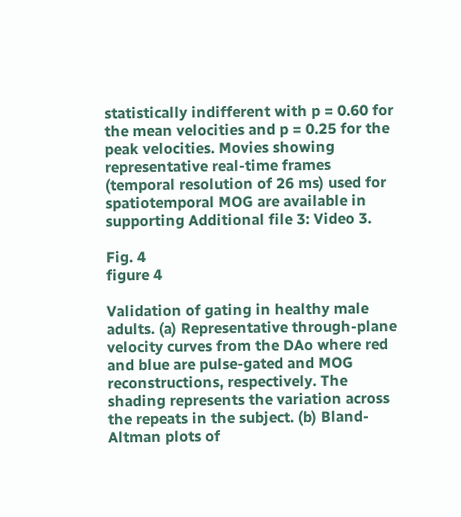statistically indifferent with p = 0.60 for the mean velocities and p = 0.25 for the peak velocities. Movies showing representative real-time frames (temporal resolution of 26 ms) used for spatiotemporal MOG are available in supporting Additional file 3: Video 3.

Fig. 4
figure 4

Validation of gating in healthy male adults. (a) Representative through-plane velocity curves from the DAo where red and blue are pulse-gated and MOG reconstructions, respectively. The shading represents the variation across the repeats in the subject. (b) Bland-Altman plots of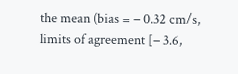the mean (bias = − 0.32 cm/s, limits of agreement [− 3.6,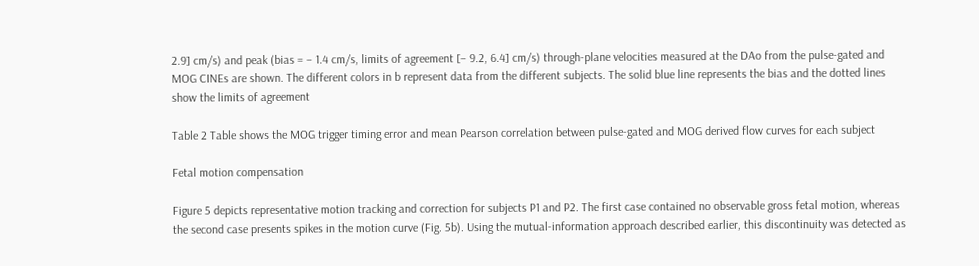2.9] cm/s) and peak (bias = − 1.4 cm/s, limits of agreement [− 9.2, 6.4] cm/s) through-plane velocities measured at the DAo from the pulse-gated and MOG CINEs are shown. The different colors in b represent data from the different subjects. The solid blue line represents the bias and the dotted lines show the limits of agreement

Table 2 Table shows the MOG trigger timing error and mean Pearson correlation between pulse-gated and MOG derived flow curves for each subject

Fetal motion compensation

Figure 5 depicts representative motion tracking and correction for subjects P1 and P2. The first case contained no observable gross fetal motion, whereas the second case presents spikes in the motion curve (Fig. 5b). Using the mutual-information approach described earlier, this discontinuity was detected as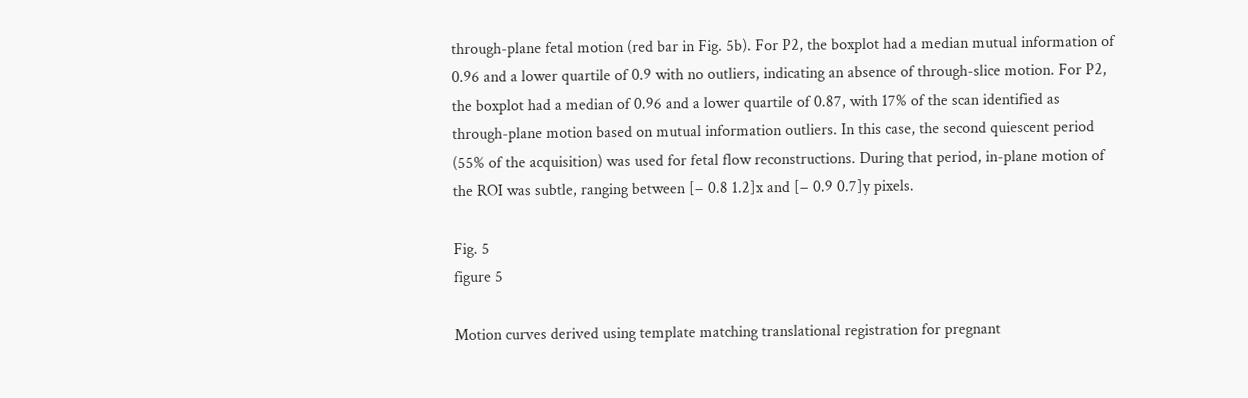through-plane fetal motion (red bar in Fig. 5b). For P2, the boxplot had a median mutual information of 0.96 and a lower quartile of 0.9 with no outliers, indicating an absence of through-slice motion. For P2, the boxplot had a median of 0.96 and a lower quartile of 0.87, with 17% of the scan identified as through-plane motion based on mutual information outliers. In this case, the second quiescent period (55% of the acquisition) was used for fetal flow reconstructions. During that period, in-plane motion of the ROI was subtle, ranging between [− 0.8 1.2]x and [− 0.9 0.7]y pixels.

Fig. 5
figure 5

Motion curves derived using template matching translational registration for pregnant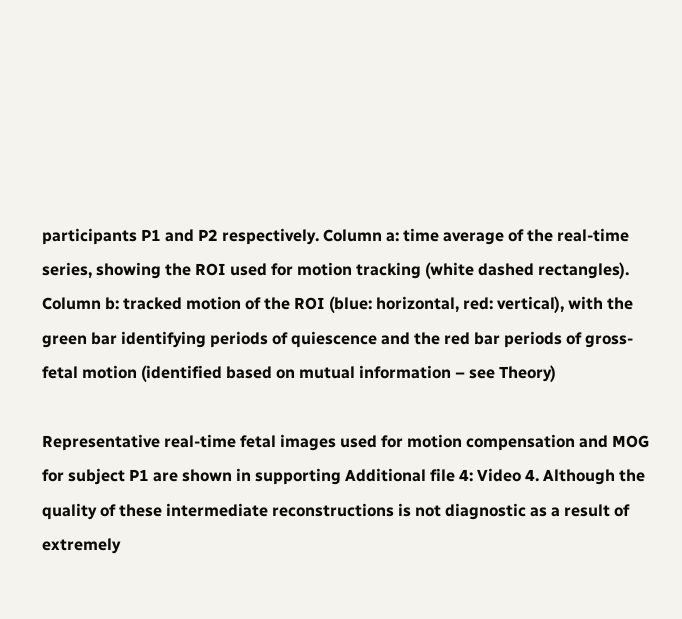participants P1 and P2 respectively. Column a: time average of the real-time series, showing the ROI used for motion tracking (white dashed rectangles). Column b: tracked motion of the ROI (blue: horizontal, red: vertical), with the green bar identifying periods of quiescence and the red bar periods of gross-fetal motion (identified based on mutual information – see Theory)

Representative real-time fetal images used for motion compensation and MOG for subject P1 are shown in supporting Additional file 4: Video 4. Although the quality of these intermediate reconstructions is not diagnostic as a result of extremely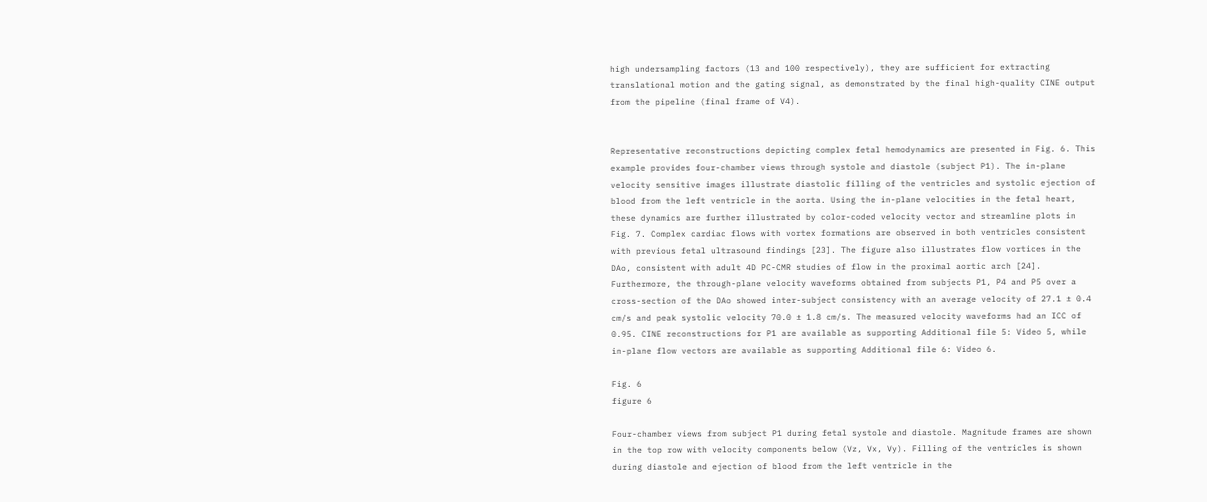high undersampling factors (13 and 100 respectively), they are sufficient for extracting translational motion and the gating signal, as demonstrated by the final high-quality CINE output from the pipeline (final frame of V4).


Representative reconstructions depicting complex fetal hemodynamics are presented in Fig. 6. This example provides four-chamber views through systole and diastole (subject P1). The in-plane velocity sensitive images illustrate diastolic filling of the ventricles and systolic ejection of blood from the left ventricle in the aorta. Using the in-plane velocities in the fetal heart, these dynamics are further illustrated by color-coded velocity vector and streamline plots in Fig. 7. Complex cardiac flows with vortex formations are observed in both ventricles consistent with previous fetal ultrasound findings [23]. The figure also illustrates flow vortices in the DAo, consistent with adult 4D PC-CMR studies of flow in the proximal aortic arch [24]. Furthermore, the through-plane velocity waveforms obtained from subjects P1, P4 and P5 over a cross-section of the DAo showed inter-subject consistency with an average velocity of 27.1 ± 0.4 cm/s and peak systolic velocity 70.0 ± 1.8 cm/s. The measured velocity waveforms had an ICC of 0.95. CINE reconstructions for P1 are available as supporting Additional file 5: Video 5, while in-plane flow vectors are available as supporting Additional file 6: Video 6.

Fig. 6
figure 6

Four-chamber views from subject P1 during fetal systole and diastole. Magnitude frames are shown in the top row with velocity components below (Vz, Vx, Vy). Filling of the ventricles is shown during diastole and ejection of blood from the left ventricle in the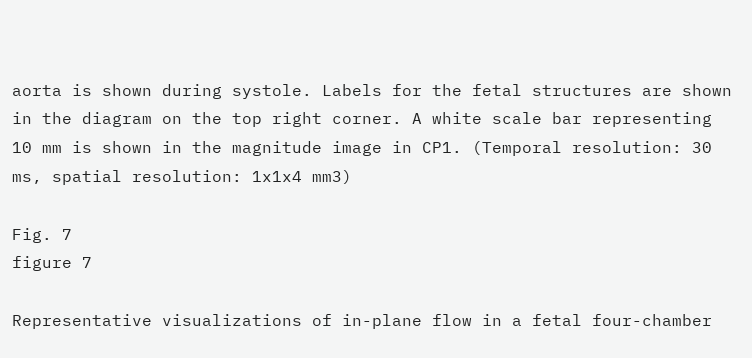aorta is shown during systole. Labels for the fetal structures are shown in the diagram on the top right corner. A white scale bar representing 10 mm is shown in the magnitude image in CP1. (Temporal resolution: 30 ms, spatial resolution: 1x1x4 mm3)

Fig. 7
figure 7

Representative visualizations of in-plane flow in a fetal four-chamber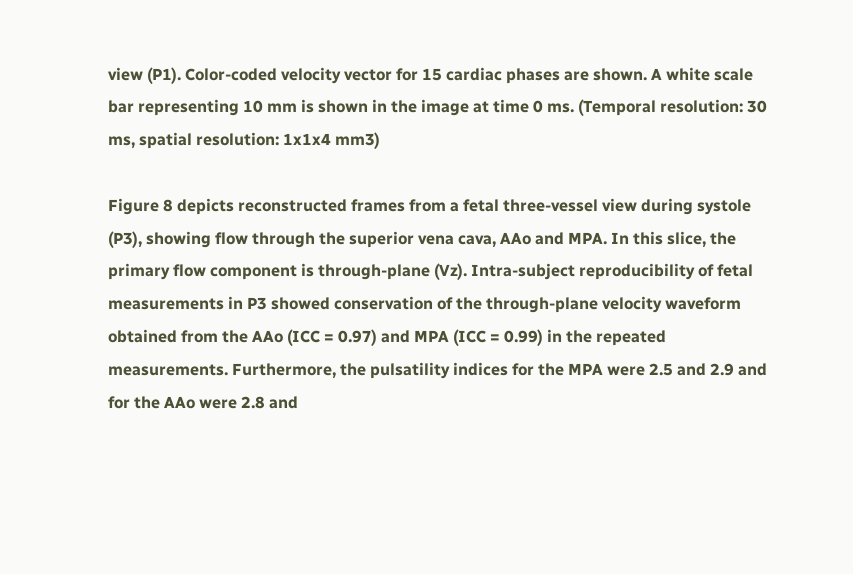view (P1). Color-coded velocity vector for 15 cardiac phases are shown. A white scale bar representing 10 mm is shown in the image at time 0 ms. (Temporal resolution: 30 ms, spatial resolution: 1x1x4 mm3)

Figure 8 depicts reconstructed frames from a fetal three-vessel view during systole (P3), showing flow through the superior vena cava, AAo and MPA. In this slice, the primary flow component is through-plane (Vz). Intra-subject reproducibility of fetal measurements in P3 showed conservation of the through-plane velocity waveform obtained from the AAo (ICC = 0.97) and MPA (ICC = 0.99) in the repeated measurements. Furthermore, the pulsatility indices for the MPA were 2.5 and 2.9 and for the AAo were 2.8 and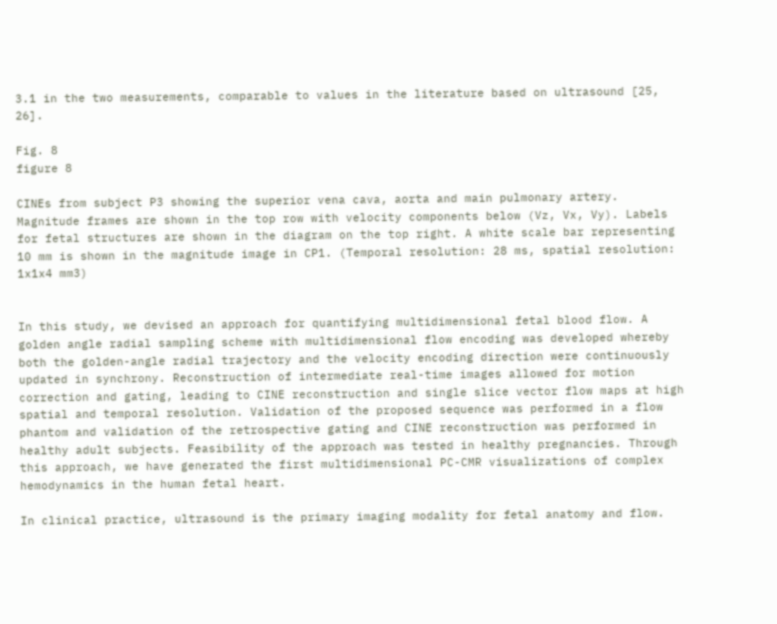3.1 in the two measurements, comparable to values in the literature based on ultrasound [25, 26].

Fig. 8
figure 8

CINEs from subject P3 showing the superior vena cava, aorta and main pulmonary artery. Magnitude frames are shown in the top row with velocity components below (Vz, Vx, Vy). Labels for fetal structures are shown in the diagram on the top right. A white scale bar representing 10 mm is shown in the magnitude image in CP1. (Temporal resolution: 28 ms, spatial resolution: 1x1x4 mm3)


In this study, we devised an approach for quantifying multidimensional fetal blood flow. A golden angle radial sampling scheme with multidimensional flow encoding was developed whereby both the golden-angle radial trajectory and the velocity encoding direction were continuously updated in synchrony. Reconstruction of intermediate real-time images allowed for motion correction and gating, leading to CINE reconstruction and single slice vector flow maps at high spatial and temporal resolution. Validation of the proposed sequence was performed in a flow phantom and validation of the retrospective gating and CINE reconstruction was performed in healthy adult subjects. Feasibility of the approach was tested in healthy pregnancies. Through this approach, we have generated the first multidimensional PC-CMR visualizations of complex hemodynamics in the human fetal heart.

In clinical practice, ultrasound is the primary imaging modality for fetal anatomy and flow.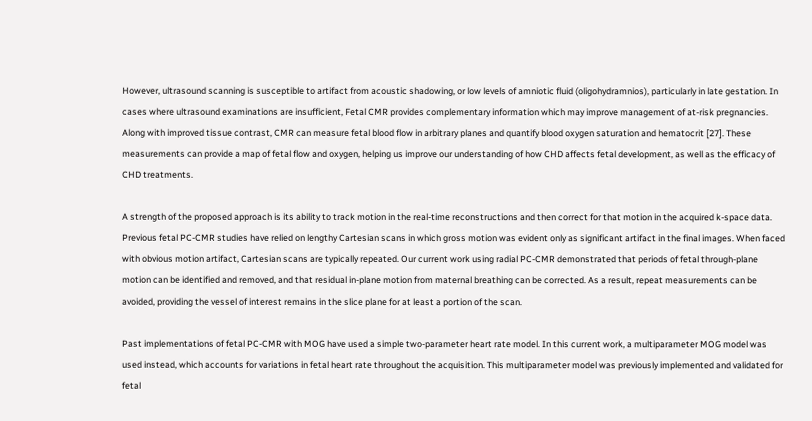However, ultrasound scanning is susceptible to artifact from acoustic shadowing, or low levels of amniotic fluid (oligohydramnios), particularly in late gestation. In cases where ultrasound examinations are insufficient, Fetal CMR provides complementary information which may improve management of at-risk pregnancies. Along with improved tissue contrast, CMR can measure fetal blood flow in arbitrary planes and quantify blood oxygen saturation and hematocrit [27]. These measurements can provide a map of fetal flow and oxygen, helping us improve our understanding of how CHD affects fetal development, as well as the efficacy of CHD treatments.

A strength of the proposed approach is its ability to track motion in the real-time reconstructions and then correct for that motion in the acquired k-space data. Previous fetal PC-CMR studies have relied on lengthy Cartesian scans in which gross motion was evident only as significant artifact in the final images. When faced with obvious motion artifact, Cartesian scans are typically repeated. Our current work using radial PC-CMR demonstrated that periods of fetal through-plane motion can be identified and removed, and that residual in-plane motion from maternal breathing can be corrected. As a result, repeat measurements can be avoided, providing the vessel of interest remains in the slice plane for at least a portion of the scan.

Past implementations of fetal PC-CMR with MOG have used a simple two-parameter heart rate model. In this current work, a multiparameter MOG model was used instead, which accounts for variations in fetal heart rate throughout the acquisition. This multiparameter model was previously implemented and validated for fetal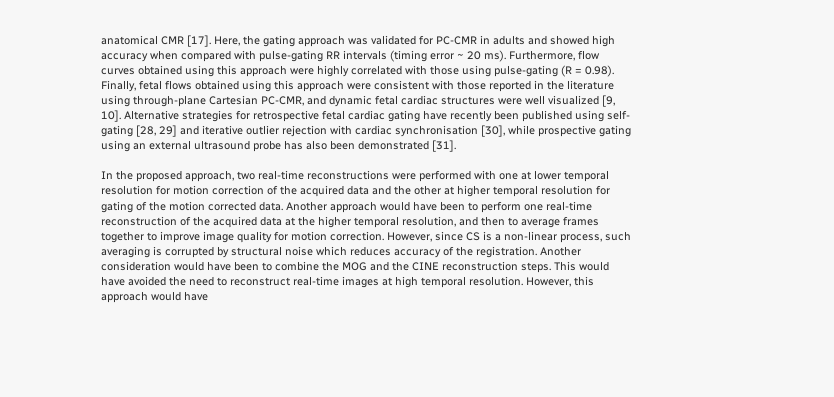anatomical CMR [17]. Here, the gating approach was validated for PC-CMR in adults and showed high accuracy when compared with pulse-gating RR intervals (timing error ~ 20 ms). Furthermore, flow curves obtained using this approach were highly correlated with those using pulse-gating (R = 0.98). Finally, fetal flows obtained using this approach were consistent with those reported in the literature using through-plane Cartesian PC-CMR, and dynamic fetal cardiac structures were well visualized [9, 10]. Alternative strategies for retrospective fetal cardiac gating have recently been published using self-gating [28, 29] and iterative outlier rejection with cardiac synchronisation [30], while prospective gating using an external ultrasound probe has also been demonstrated [31].

In the proposed approach, two real-time reconstructions were performed with one at lower temporal resolution for motion correction of the acquired data and the other at higher temporal resolution for gating of the motion corrected data. Another approach would have been to perform one real-time reconstruction of the acquired data at the higher temporal resolution, and then to average frames together to improve image quality for motion correction. However, since CS is a non-linear process, such averaging is corrupted by structural noise which reduces accuracy of the registration. Another consideration would have been to combine the MOG and the CINE reconstruction steps. This would have avoided the need to reconstruct real-time images at high temporal resolution. However, this approach would have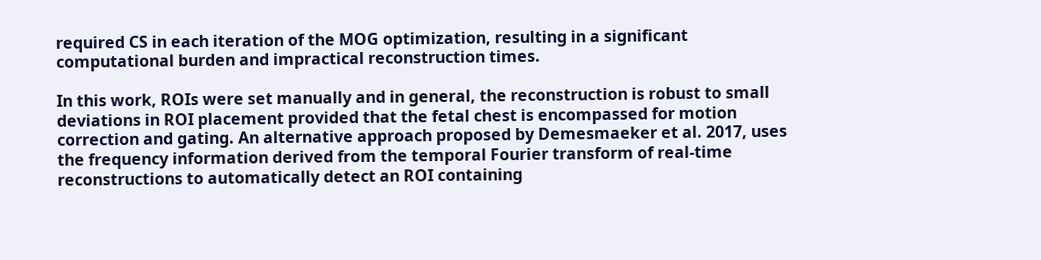required CS in each iteration of the MOG optimization, resulting in a significant computational burden and impractical reconstruction times.

In this work, ROIs were set manually and in general, the reconstruction is robust to small deviations in ROI placement provided that the fetal chest is encompassed for motion correction and gating. An alternative approach proposed by Demesmaeker et al. 2017, uses the frequency information derived from the temporal Fourier transform of real-time reconstructions to automatically detect an ROI containing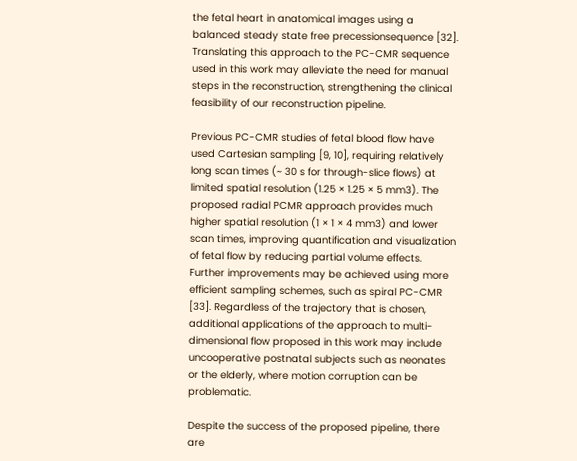the fetal heart in anatomical images using a balanced steady state free precessionsequence [32]. Translating this approach to the PC-CMR sequence used in this work may alleviate the need for manual steps in the reconstruction, strengthening the clinical feasibility of our reconstruction pipeline.

Previous PC-CMR studies of fetal blood flow have used Cartesian sampling [9, 10], requiring relatively long scan times (~ 30 s for through-slice flows) at limited spatial resolution (1.25 × 1.25 × 5 mm3). The proposed radial PCMR approach provides much higher spatial resolution (1 × 1 × 4 mm3) and lower scan times, improving quantification and visualization of fetal flow by reducing partial volume effects. Further improvements may be achieved using more efficient sampling schemes, such as spiral PC-CMR [33]. Regardless of the trajectory that is chosen, additional applications of the approach to multi-dimensional flow proposed in this work may include uncooperative postnatal subjects such as neonates or the elderly, where motion corruption can be problematic.

Despite the success of the proposed pipeline, there are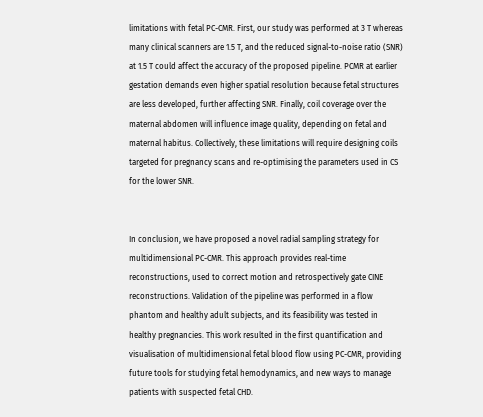limitations with fetal PC-CMR. First, our study was performed at 3 T whereas many clinical scanners are 1.5 T, and the reduced signal-to-noise ratio (SNR) at 1.5 T could affect the accuracy of the proposed pipeline. PCMR at earlier gestation demands even higher spatial resolution because fetal structures are less developed, further affecting SNR. Finally, coil coverage over the maternal abdomen will influence image quality, depending on fetal and maternal habitus. Collectively, these limitations will require designing coils targeted for pregnancy scans and re-optimising the parameters used in CS for the lower SNR.


In conclusion, we have proposed a novel radial sampling strategy for multidimensional PC-CMR. This approach provides real-time reconstructions, used to correct motion and retrospectively gate CINE reconstructions. Validation of the pipeline was performed in a flow phantom and healthy adult subjects, and its feasibility was tested in healthy pregnancies. This work resulted in the first quantification and visualisation of multidimensional fetal blood flow using PC-CMR, providing future tools for studying fetal hemodynamics, and new ways to manage patients with suspected fetal CHD.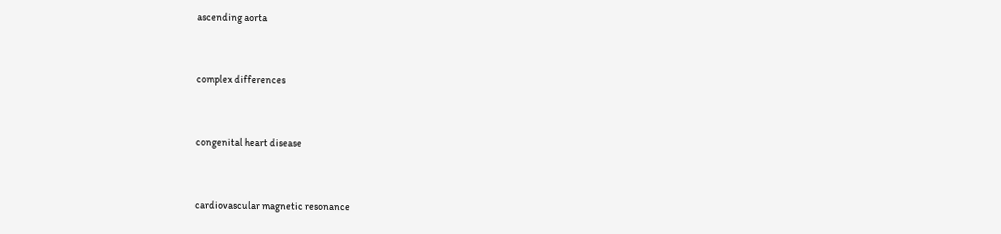ascending aorta


complex differences


congenital heart disease


cardiovascular magnetic resonance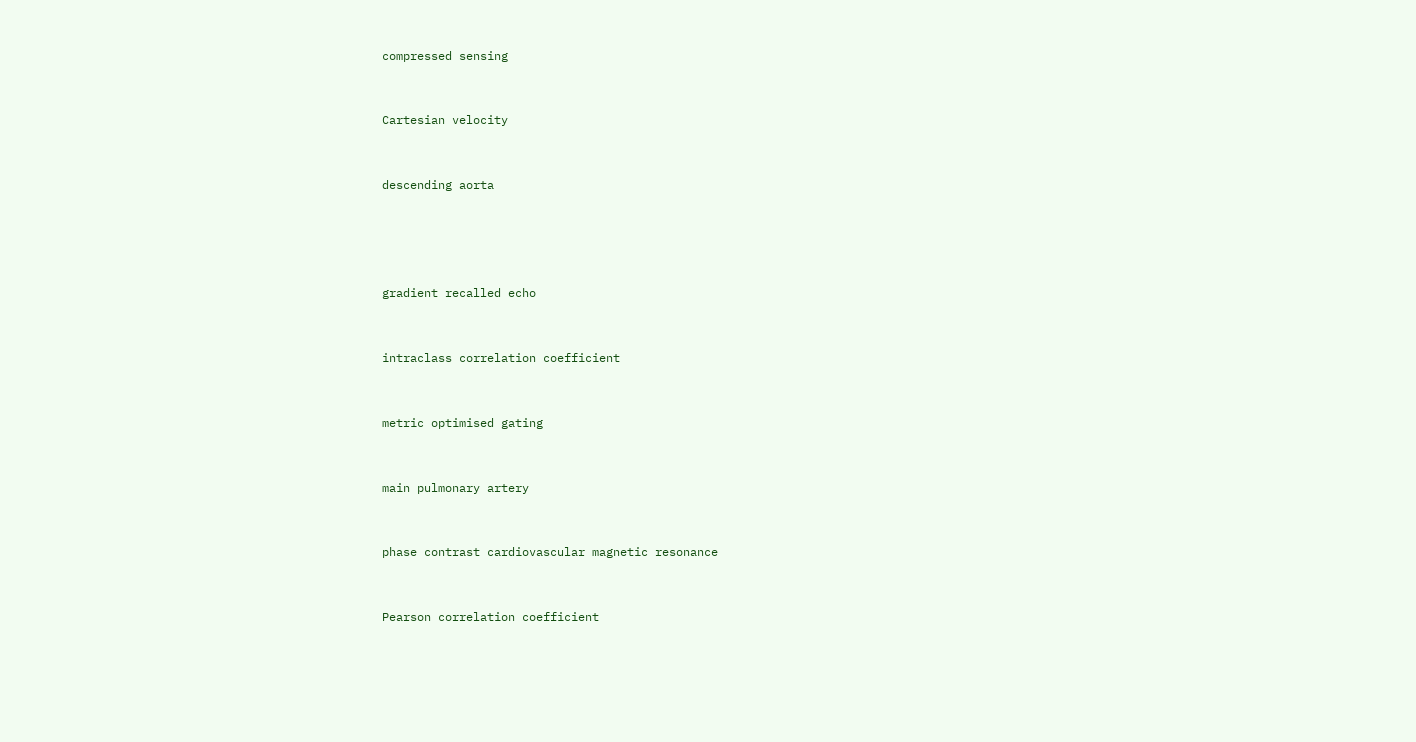compressed sensing


Cartesian velocity


descending aorta




gradient recalled echo


intraclass correlation coefficient


metric optimised gating


main pulmonary artery


phase contrast cardiovascular magnetic resonance


Pearson correlation coefficient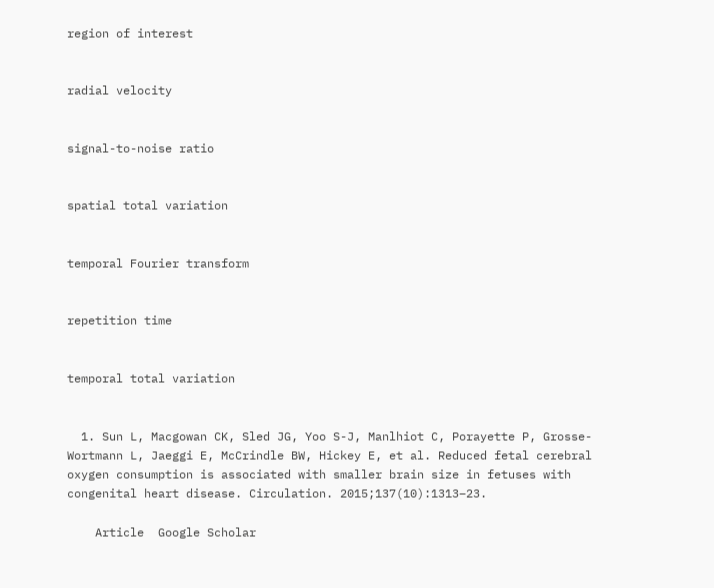region of interest


radial velocity


signal-to-noise ratio


spatial total variation


temporal Fourier transform


repetition time


temporal total variation


  1. Sun L, Macgowan CK, Sled JG, Yoo S-J, Manlhiot C, Porayette P, Grosse-Wortmann L, Jaeggi E, McCrindle BW, Hickey E, et al. Reduced fetal cerebral oxygen consumption is associated with smaller brain size in fetuses with congenital heart disease. Circulation. 2015;137(10):1313–23.

    Article  Google Scholar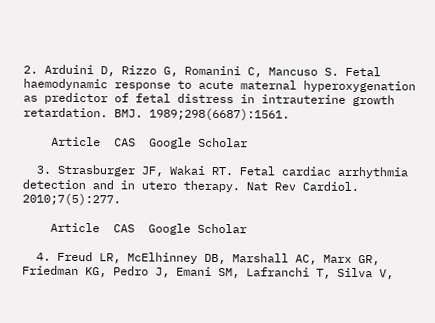2. Arduini D, Rizzo G, Romanini C, Mancuso S. Fetal haemodynamic response to acute maternal hyperoxygenation as predictor of fetal distress in intrauterine growth retardation. BMJ. 1989;298(6687):1561.

    Article  CAS  Google Scholar

  3. Strasburger JF, Wakai RT. Fetal cardiac arrhythmia detection and in utero therapy. Nat Rev Cardiol. 2010;7(5):277.

    Article  CAS  Google Scholar

  4. Freud LR, McElhinney DB, Marshall AC, Marx GR, Friedman KG, Pedro J, Emani SM, Lafranchi T, Silva V,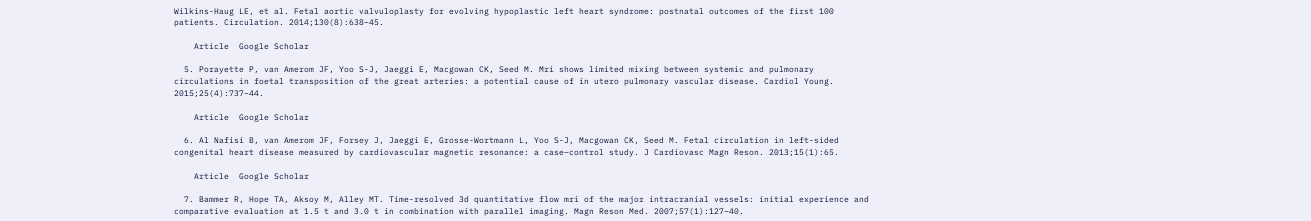Wilkins-Haug LE, et al. Fetal aortic valvuloplasty for evolving hypoplastic left heart syndrome: postnatal outcomes of the first 100 patients. Circulation. 2014;130(8):638–45.

    Article  Google Scholar

  5. Porayette P, van Amerom JF, Yoo S-J, Jaeggi E, Macgowan CK, Seed M. Mri shows limited mixing between systemic and pulmonary circulations in foetal transposition of the great arteries: a potential cause of in utero pulmonary vascular disease. Cardiol Young. 2015;25(4):737–44.

    Article  Google Scholar

  6. Al Nafisi B, van Amerom JF, Forsey J, Jaeggi E, Grosse-Wortmann L, Yoo S-J, Macgowan CK, Seed M. Fetal circulation in left-sided congenital heart disease measured by cardiovascular magnetic resonance: a case–control study. J Cardiovasc Magn Reson. 2013;15(1):65.

    Article  Google Scholar

  7. Bammer R, Hope TA, Aksoy M, Alley MT. Time-resolved 3d quantitative flow mri of the major intracranial vessels: initial experience and comparative evaluation at 1.5 t and 3.0 t in combination with parallel imaging. Magn Reson Med. 2007;57(1):127–40.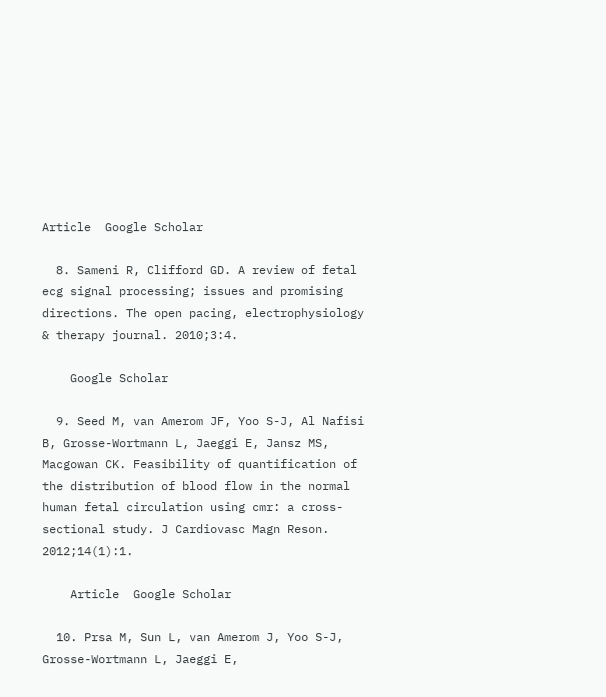Article  Google Scholar

  8. Sameni R, Clifford GD. A review of fetal ecg signal processing; issues and promising directions. The open pacing, electrophysiology & therapy journal. 2010;3:4.

    Google Scholar

  9. Seed M, van Amerom JF, Yoo S-J, Al Nafisi B, Grosse-Wortmann L, Jaeggi E, Jansz MS, Macgowan CK. Feasibility of quantification of the distribution of blood flow in the normal human fetal circulation using cmr: a cross-sectional study. J Cardiovasc Magn Reson. 2012;14(1):1.

    Article  Google Scholar

  10. Prsa M, Sun L, van Amerom J, Yoo S-J, Grosse-Wortmann L, Jaeggi E,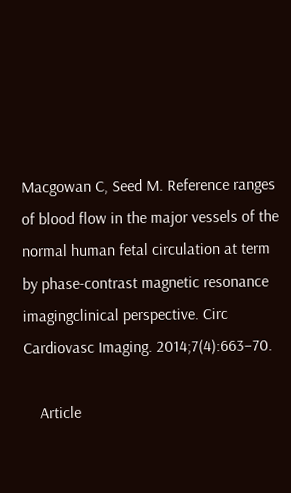Macgowan C, Seed M. Reference ranges of blood flow in the major vessels of the normal human fetal circulation at term by phase-contrast magnetic resonance imagingclinical perspective. Circ Cardiovasc Imaging. 2014;7(4):663–70.

    Article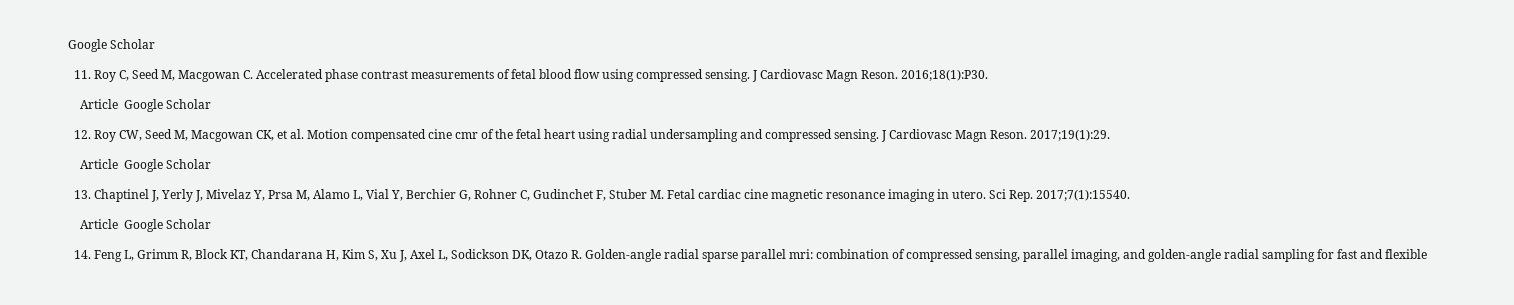Google Scholar

  11. Roy C, Seed M, Macgowan C. Accelerated phase contrast measurements of fetal blood flow using compressed sensing. J Cardiovasc Magn Reson. 2016;18(1):P30.

    Article  Google Scholar

  12. Roy CW, Seed M, Macgowan CK, et al. Motion compensated cine cmr of the fetal heart using radial undersampling and compressed sensing. J Cardiovasc Magn Reson. 2017;19(1):29.

    Article  Google Scholar

  13. Chaptinel J, Yerly J, Mivelaz Y, Prsa M, Alamo L, Vial Y, Berchier G, Rohner C, Gudinchet F, Stuber M. Fetal cardiac cine magnetic resonance imaging in utero. Sci Rep. 2017;7(1):15540.

    Article  Google Scholar

  14. Feng L, Grimm R, Block KT, Chandarana H, Kim S, Xu J, Axel L, Sodickson DK, Otazo R. Golden-angle radial sparse parallel mri: combination of compressed sensing, parallel imaging, and golden-angle radial sampling for fast and flexible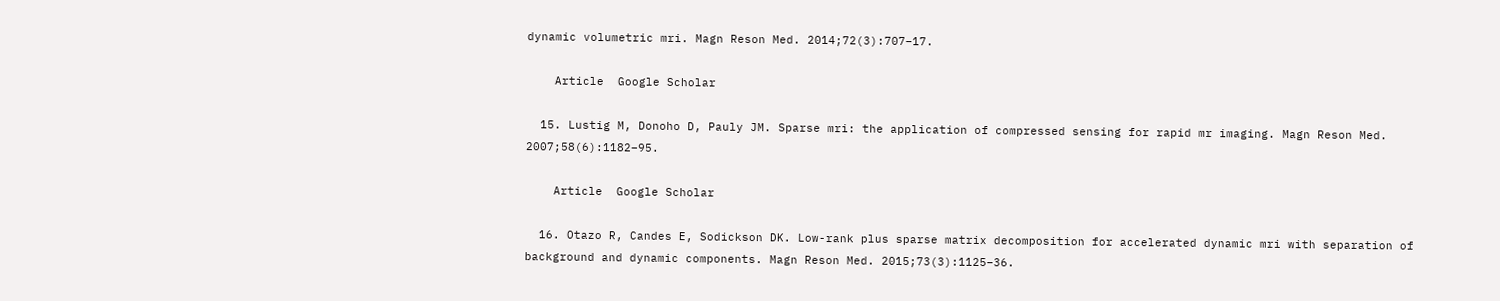dynamic volumetric mri. Magn Reson Med. 2014;72(3):707–17.

    Article  Google Scholar

  15. Lustig M, Donoho D, Pauly JM. Sparse mri: the application of compressed sensing for rapid mr imaging. Magn Reson Med. 2007;58(6):1182–95.

    Article  Google Scholar

  16. Otazo R, Candes E, Sodickson DK. Low-rank plus sparse matrix decomposition for accelerated dynamic mri with separation of background and dynamic components. Magn Reson Med. 2015;73(3):1125–36.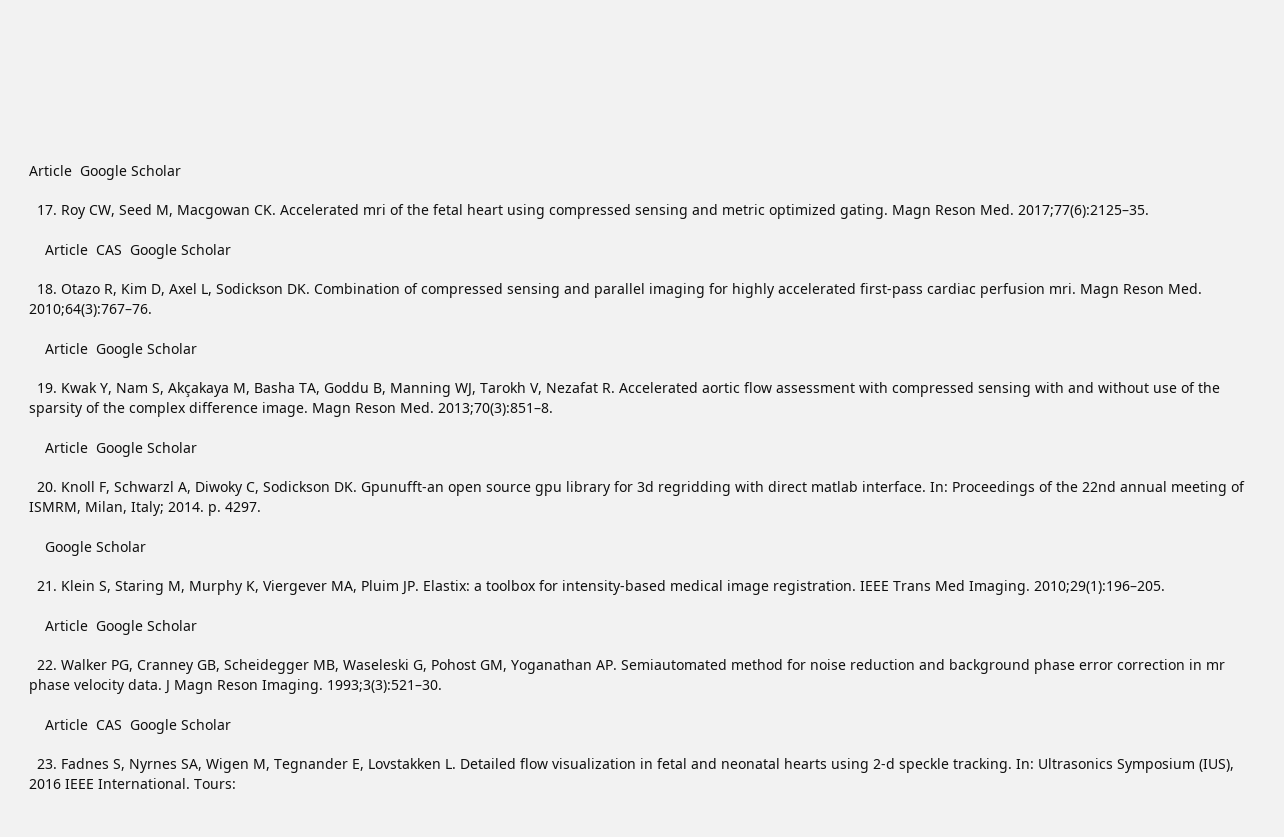Article  Google Scholar

  17. Roy CW, Seed M, Macgowan CK. Accelerated mri of the fetal heart using compressed sensing and metric optimized gating. Magn Reson Med. 2017;77(6):2125–35.

    Article  CAS  Google Scholar

  18. Otazo R, Kim D, Axel L, Sodickson DK. Combination of compressed sensing and parallel imaging for highly accelerated first-pass cardiac perfusion mri. Magn Reson Med. 2010;64(3):767–76.

    Article  Google Scholar

  19. Kwak Y, Nam S, Akçakaya M, Basha TA, Goddu B, Manning WJ, Tarokh V, Nezafat R. Accelerated aortic flow assessment with compressed sensing with and without use of the sparsity of the complex difference image. Magn Reson Med. 2013;70(3):851–8.

    Article  Google Scholar

  20. Knoll F, Schwarzl A, Diwoky C, Sodickson DK. Gpunufft-an open source gpu library for 3d regridding with direct matlab interface. In: Proceedings of the 22nd annual meeting of ISMRM, Milan, Italy; 2014. p. 4297.

    Google Scholar

  21. Klein S, Staring M, Murphy K, Viergever MA, Pluim JP. Elastix: a toolbox for intensity-based medical image registration. IEEE Trans Med Imaging. 2010;29(1):196–205.

    Article  Google Scholar

  22. Walker PG, Cranney GB, Scheidegger MB, Waseleski G, Pohost GM, Yoganathan AP. Semiautomated method for noise reduction and background phase error correction in mr phase velocity data. J Magn Reson Imaging. 1993;3(3):521–30.

    Article  CAS  Google Scholar

  23. Fadnes S, Nyrnes SA, Wigen M, Tegnander E, Lovstakken L. Detailed flow visualization in fetal and neonatal hearts using 2-d speckle tracking. In: Ultrasonics Symposium (IUS), 2016 IEEE International. Tours: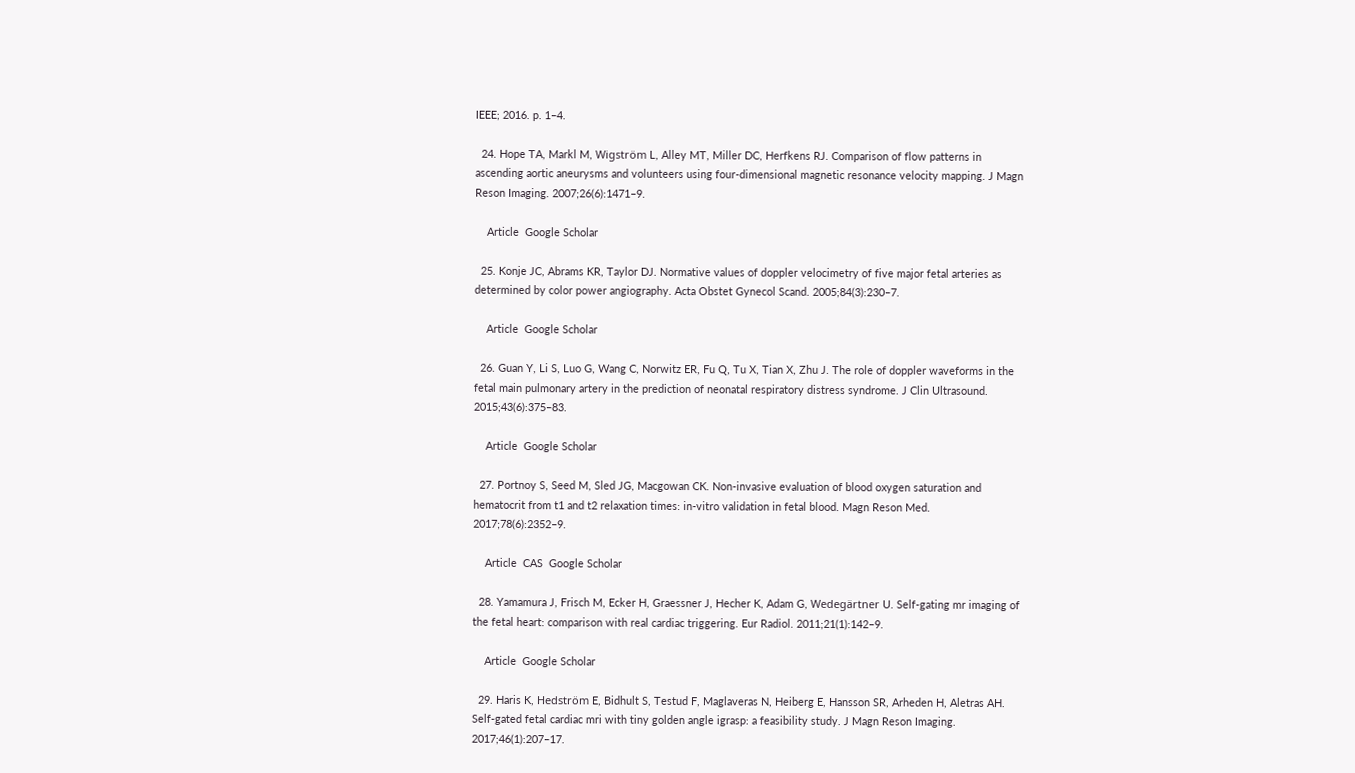IEEE; 2016. p. 1–4.

  24. Hope TA, Markl M, Wigström L, Alley MT, Miller DC, Herfkens RJ. Comparison of flow patterns in ascending aortic aneurysms and volunteers using four-dimensional magnetic resonance velocity mapping. J Magn Reson Imaging. 2007;26(6):1471–9.

    Article  Google Scholar

  25. Konje JC, Abrams KR, Taylor DJ. Normative values of doppler velocimetry of five major fetal arteries as determined by color power angiography. Acta Obstet Gynecol Scand. 2005;84(3):230–7.

    Article  Google Scholar

  26. Guan Y, Li S, Luo G, Wang C, Norwitz ER, Fu Q, Tu X, Tian X, Zhu J. The role of doppler waveforms in the fetal main pulmonary artery in the prediction of neonatal respiratory distress syndrome. J Clin Ultrasound. 2015;43(6):375–83.

    Article  Google Scholar

  27. Portnoy S, Seed M, Sled JG, Macgowan CK. Non-invasive evaluation of blood oxygen saturation and hematocrit from t1 and t2 relaxation times: in-vitro validation in fetal blood. Magn Reson Med. 2017;78(6):2352–9.

    Article  CAS  Google Scholar

  28. Yamamura J, Frisch M, Ecker H, Graessner J, Hecher K, Adam G, Wedegärtner U. Self-gating mr imaging of the fetal heart: comparison with real cardiac triggering. Eur Radiol. 2011;21(1):142–9.

    Article  Google Scholar

  29. Haris K, Hedström E, Bidhult S, Testud F, Maglaveras N, Heiberg E, Hansson SR, Arheden H, Aletras AH. Self-gated fetal cardiac mri with tiny golden angle igrasp: a feasibility study. J Magn Reson Imaging. 2017;46(1):207–17.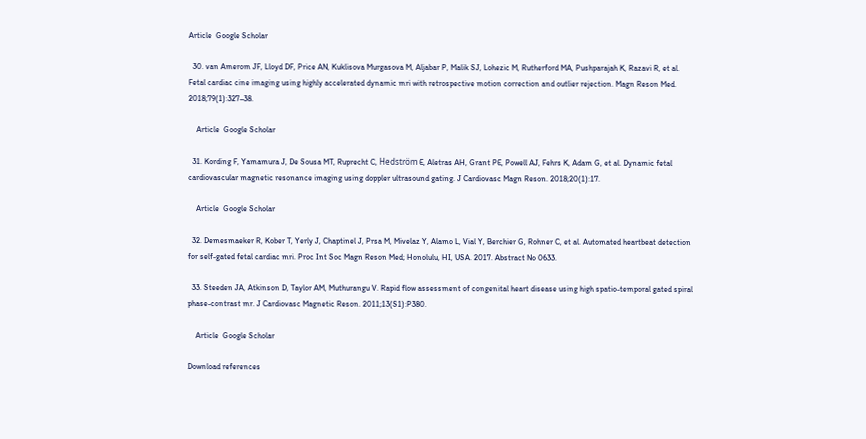Article  Google Scholar

  30. van Amerom JF, Lloyd DF, Price AN, Kuklisova Murgasova M, Aljabar P, Malik SJ, Lohezic M, Rutherford MA, Pushparajah K, Razavi R, et al. Fetal cardiac cine imaging using highly accelerated dynamic mri with retrospective motion correction and outlier rejection. Magn Reson Med. 2018;79(1):327–38.

    Article  Google Scholar

  31. Kording F, Yamamura J, De Sousa MT, Ruprecht C, Hedström E, Aletras AH, Grant PE, Powell AJ, Fehrs K, Adam G, et al. Dynamic fetal cardiovascular magnetic resonance imaging using doppler ultrasound gating. J Cardiovasc Magn Reson. 2018;20(1):17.

    Article  Google Scholar

  32. Demesmaeker R, Kober T, Yerly J, Chaptinel J, Prsa M, Mivelaz Y, Alamo L, Vial Y, Berchier G, Rohner C, et al. Automated heartbeat detection for self-gated fetal cardiac mri. Proc Int Soc Magn Reson Med; Honolulu, HI, USA. 2017. Abstract No 0633.

  33. Steeden JA, Atkinson D, Taylor AM, Muthurangu V. Rapid flow assessment of congenital heart disease using high spatio-temporal gated spiral phase-contrast mr. J Cardiovasc Magnetic Reson. 2011;13(S1):P380.

    Article  Google Scholar

Download references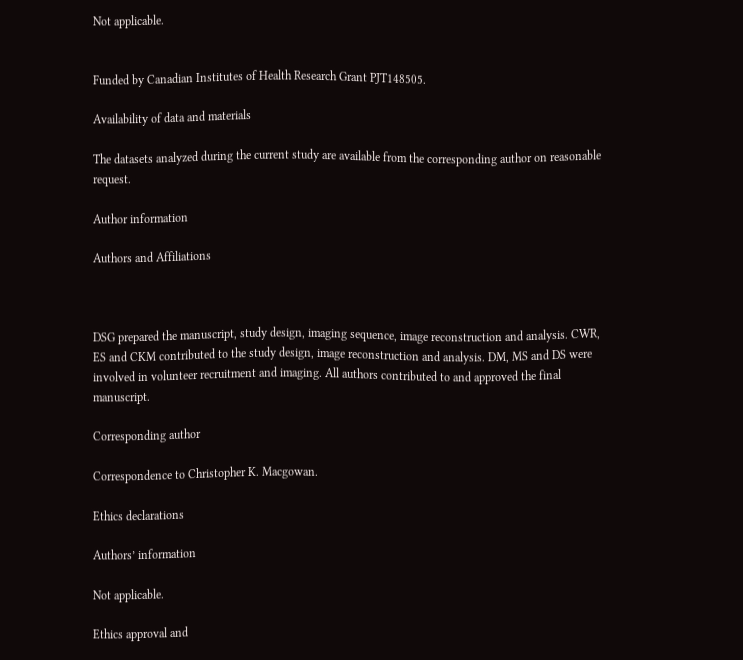Not applicable.


Funded by Canadian Institutes of Health Research Grant PJT148505.

Availability of data and materials

The datasets analyzed during the current study are available from the corresponding author on reasonable request.

Author information

Authors and Affiliations



DSG prepared the manuscript, study design, imaging sequence, image reconstruction and analysis. CWR, ES and CKM contributed to the study design, image reconstruction and analysis. DM, MS and DS were involved in volunteer recruitment and imaging. All authors contributed to and approved the final manuscript.

Corresponding author

Correspondence to Christopher K. Macgowan.

Ethics declarations

Authors’ information

Not applicable.

Ethics approval and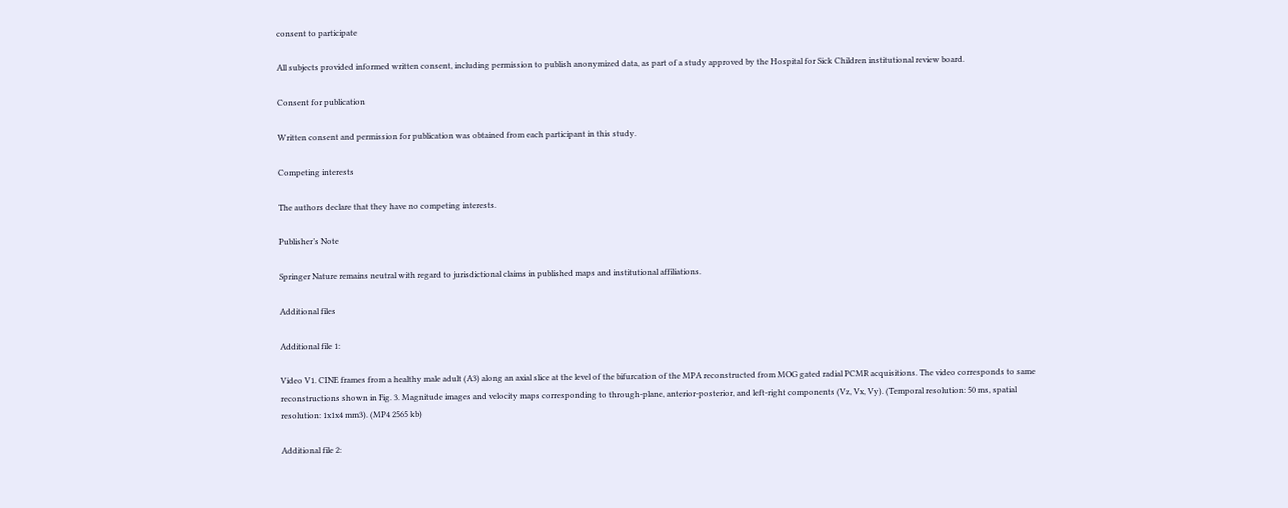consent to participate

All subjects provided informed written consent, including permission to publish anonymized data, as part of a study approved by the Hospital for Sick Children institutional review board.

Consent for publication

Written consent and permission for publication was obtained from each participant in this study.

Competing interests

The authors declare that they have no competing interests.

Publisher’s Note

Springer Nature remains neutral with regard to jurisdictional claims in published maps and institutional affiliations.

Additional files

Additional file 1:

Video V1. CINE frames from a healthy male adult (A3) along an axial slice at the level of the bifurcation of the MPA reconstructed from MOG gated radial PCMR acquisitions. The video corresponds to same reconstructions shown in Fig. 3. Magnitude images and velocity maps corresponding to through-plane, anterior-posterior, and left-right components (Vz, Vx, Vy). (Temporal resolution: 50 ms, spatial resolution: 1x1x4 mm3). (MP4 2565 kb)

Additional file 2: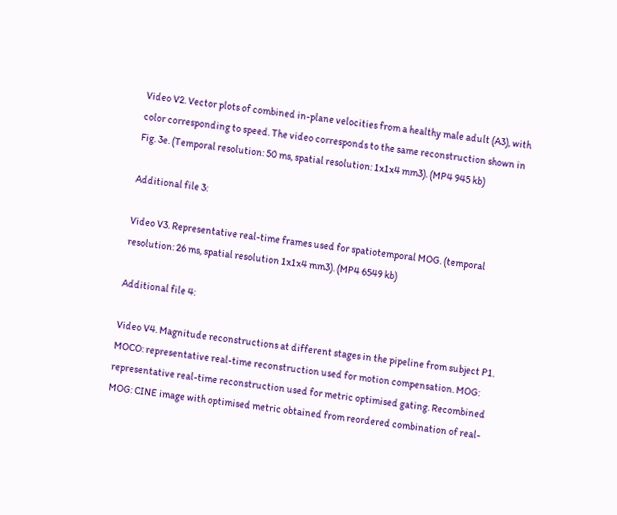Video V2. Vector plots of combined in-plane velocities from a healthy male adult (A3), with color corresponding to speed. The video corresponds to the same reconstruction shown in Fig. 3e. (Temporal resolution: 50 ms, spatial resolution: 1x1x4 mm3). (MP4 945 kb)

Additional file 3:

Video V3. Representative real-time frames used for spatiotemporal MOG. (temporal resolution: 26 ms, spatial resolution 1x1x4 mm3). (MP4 6549 kb)

Additional file 4:

Video V4. Magnitude reconstructions at different stages in the pipeline from subject P1. MOCO: representative real-time reconstruction used for motion compensation. MOG: representative real-time reconstruction used for metric optimised gating. Recombined MOG: CINE image with optimised metric obtained from reordered combination of real-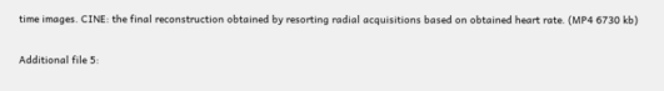time images. CINE: the final reconstruction obtained by resorting radial acquisitions based on obtained heart rate. (MP4 6730 kb)

Additional file 5: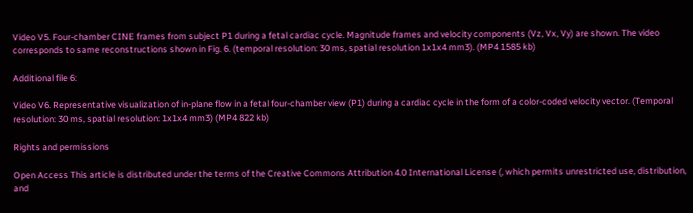Video V5. Four-chamber CINE frames from subject P1 during a fetal cardiac cycle. Magnitude frames and velocity components (Vz, Vx, Vy) are shown. The video corresponds to same reconstructions shown in Fig. 6. (temporal resolution: 30 ms, spatial resolution 1x1x4 mm3). (MP4 1585 kb)

Additional file 6:

Video V6. Representative visualization of in-plane flow in a fetal four-chamber view (P1) during a cardiac cycle in the form of a color-coded velocity vector. (Temporal resolution: 30 ms, spatial resolution: 1x1x4 mm3) (MP4 822 kb)

Rights and permissions

Open Access This article is distributed under the terms of the Creative Commons Attribution 4.0 International License (, which permits unrestricted use, distribution, and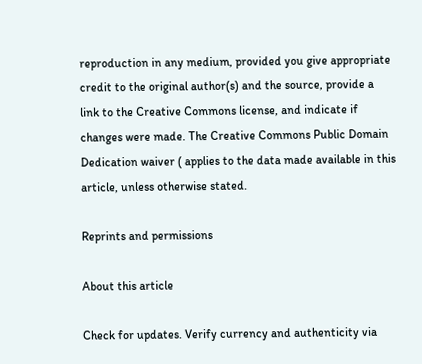reproduction in any medium, provided you give appropriate credit to the original author(s) and the source, provide a link to the Creative Commons license, and indicate if changes were made. The Creative Commons Public Domain Dedication waiver ( applies to the data made available in this article, unless otherwise stated.

Reprints and permissions

About this article

Check for updates. Verify currency and authenticity via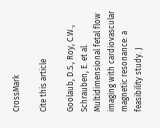CrossMark

Cite this article

Goolaub, D.S., Roy, C.W., Schrauben, E. et al. Multidimensional fetal flow imaging with cardiovascular magnetic resonance: a feasibility study. J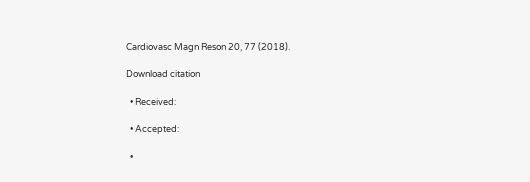Cardiovasc Magn Reson 20, 77 (2018).

Download citation

  • Received:

  • Accepted:

  •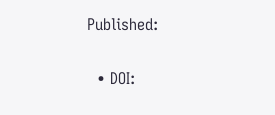Published:

  • DOI: